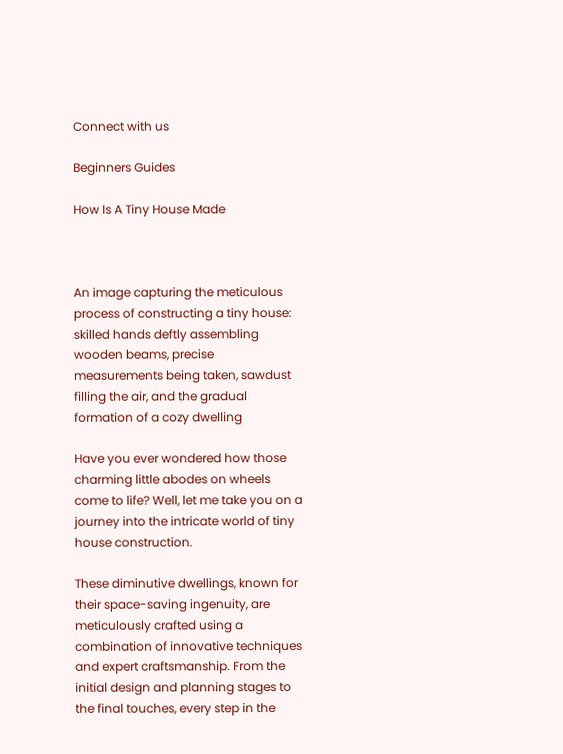Connect with us

Beginners Guides

How Is A Tiny House Made



An image capturing the meticulous process of constructing a tiny house: skilled hands deftly assembling wooden beams, precise measurements being taken, sawdust filling the air, and the gradual formation of a cozy dwelling

Have you ever wondered how those charming little abodes on wheels come to life? Well, let me take you on a journey into the intricate world of tiny house construction.

These diminutive dwellings, known for their space-saving ingenuity, are meticulously crafted using a combination of innovative techniques and expert craftsmanship. From the initial design and planning stages to the final touches, every step in the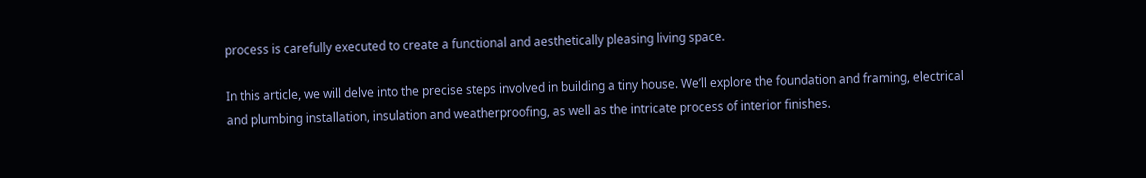process is carefully executed to create a functional and aesthetically pleasing living space.

In this article, we will delve into the precise steps involved in building a tiny house. We’ll explore the foundation and framing, electrical and plumbing installation, insulation and weatherproofing, as well as the intricate process of interior finishes.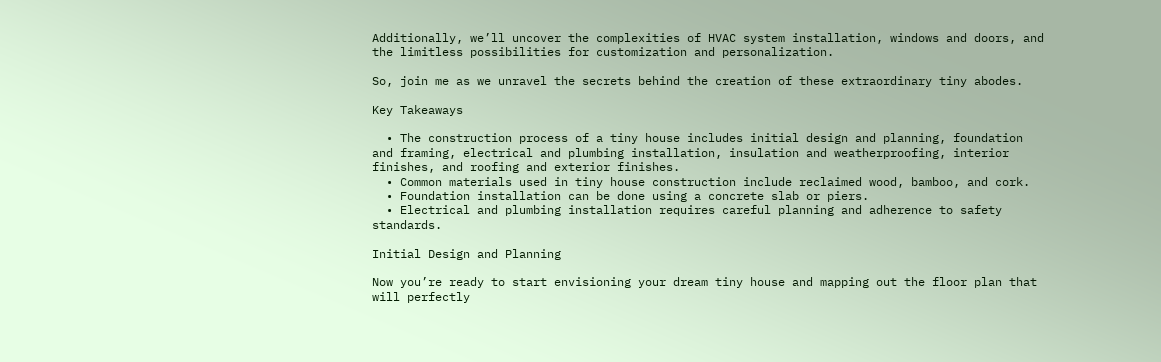Additionally, we’ll uncover the complexities of HVAC system installation, windows and doors, and the limitless possibilities for customization and personalization.

So, join me as we unravel the secrets behind the creation of these extraordinary tiny abodes.

Key Takeaways

  • The construction process of a tiny house includes initial design and planning, foundation and framing, electrical and plumbing installation, insulation and weatherproofing, interior finishes, and roofing and exterior finishes.
  • Common materials used in tiny house construction include reclaimed wood, bamboo, and cork.
  • Foundation installation can be done using a concrete slab or piers.
  • Electrical and plumbing installation requires careful planning and adherence to safety standards.

Initial Design and Planning

Now you’re ready to start envisioning your dream tiny house and mapping out the floor plan that will perfectly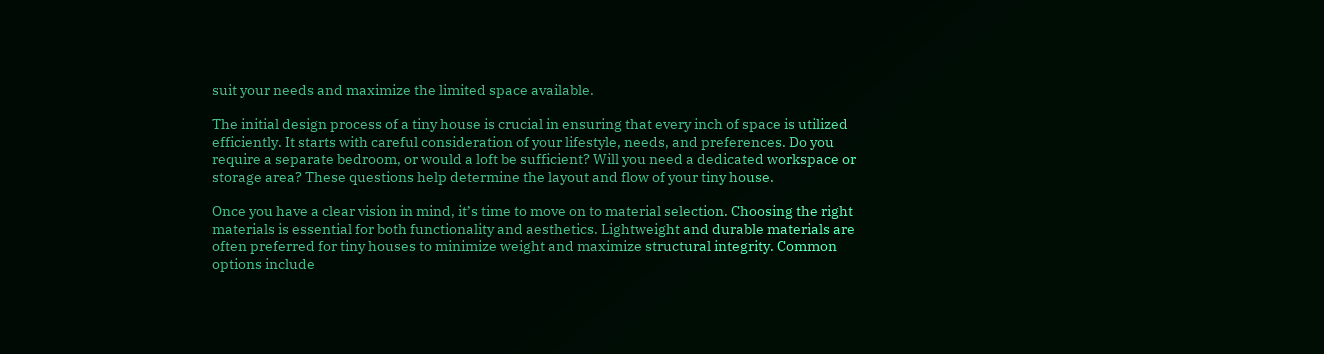suit your needs and maximize the limited space available.

The initial design process of a tiny house is crucial in ensuring that every inch of space is utilized efficiently. It starts with careful consideration of your lifestyle, needs, and preferences. Do you require a separate bedroom, or would a loft be sufficient? Will you need a dedicated workspace or storage area? These questions help determine the layout and flow of your tiny house.

Once you have a clear vision in mind, it’s time to move on to material selection. Choosing the right materials is essential for both functionality and aesthetics. Lightweight and durable materials are often preferred for tiny houses to minimize weight and maximize structural integrity. Common options include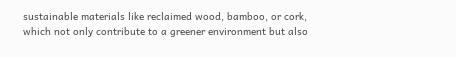sustainable materials like reclaimed wood, bamboo, or cork, which not only contribute to a greener environment but also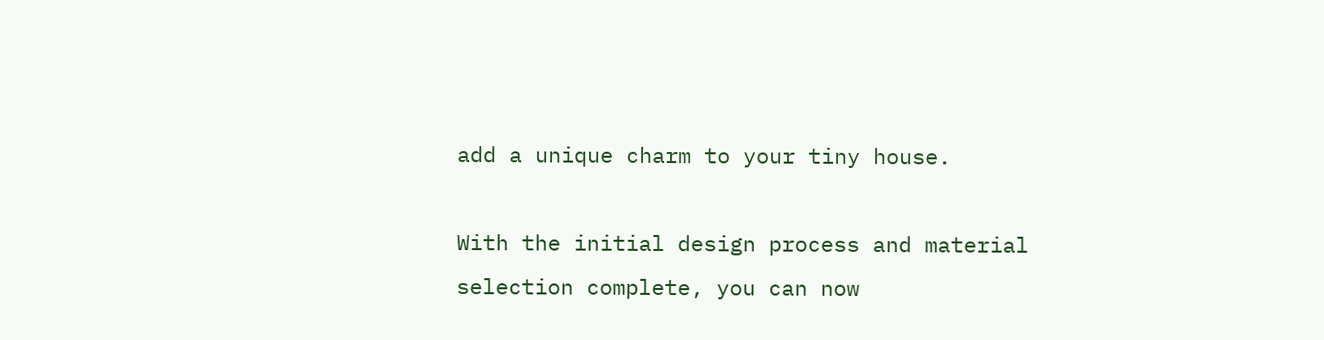add a unique charm to your tiny house.

With the initial design process and material selection complete, you can now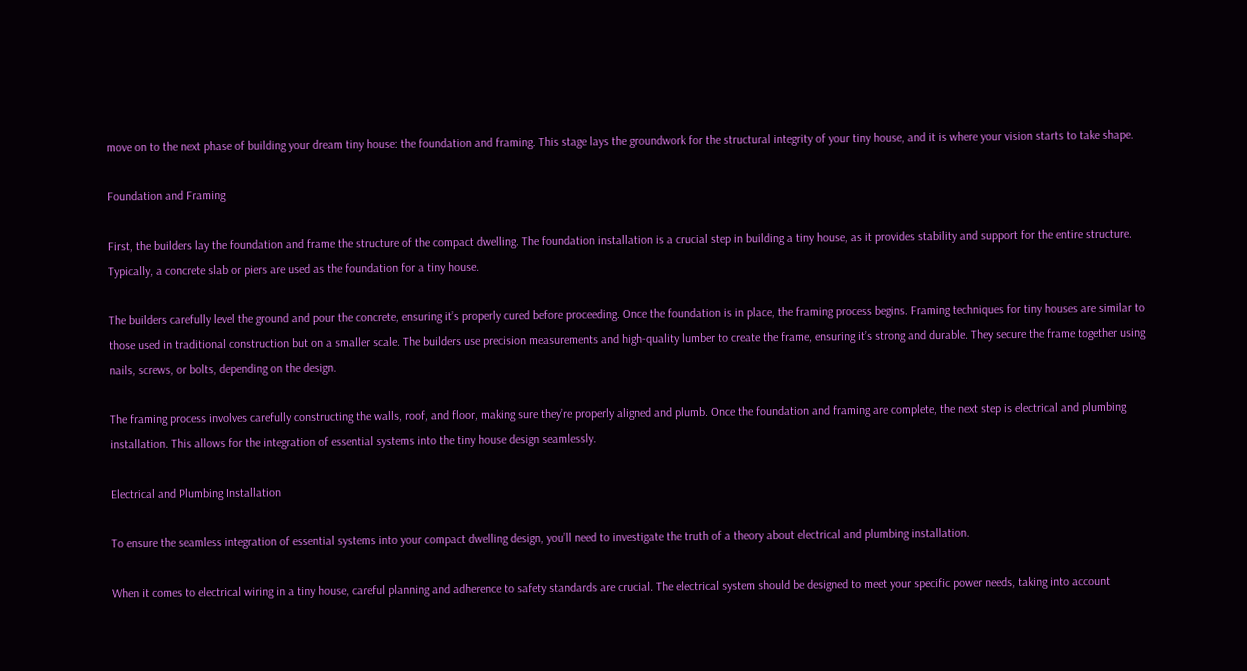move on to the next phase of building your dream tiny house: the foundation and framing. This stage lays the groundwork for the structural integrity of your tiny house, and it is where your vision starts to take shape.

Foundation and Framing

First, the builders lay the foundation and frame the structure of the compact dwelling. The foundation installation is a crucial step in building a tiny house, as it provides stability and support for the entire structure. Typically, a concrete slab or piers are used as the foundation for a tiny house.

The builders carefully level the ground and pour the concrete, ensuring it’s properly cured before proceeding. Once the foundation is in place, the framing process begins. Framing techniques for tiny houses are similar to those used in traditional construction but on a smaller scale. The builders use precision measurements and high-quality lumber to create the frame, ensuring it’s strong and durable. They secure the frame together using nails, screws, or bolts, depending on the design.

The framing process involves carefully constructing the walls, roof, and floor, making sure they’re properly aligned and plumb. Once the foundation and framing are complete, the next step is electrical and plumbing installation. This allows for the integration of essential systems into the tiny house design seamlessly.

Electrical and Plumbing Installation

To ensure the seamless integration of essential systems into your compact dwelling design, you’ll need to investigate the truth of a theory about electrical and plumbing installation.

When it comes to electrical wiring in a tiny house, careful planning and adherence to safety standards are crucial. The electrical system should be designed to meet your specific power needs, taking into account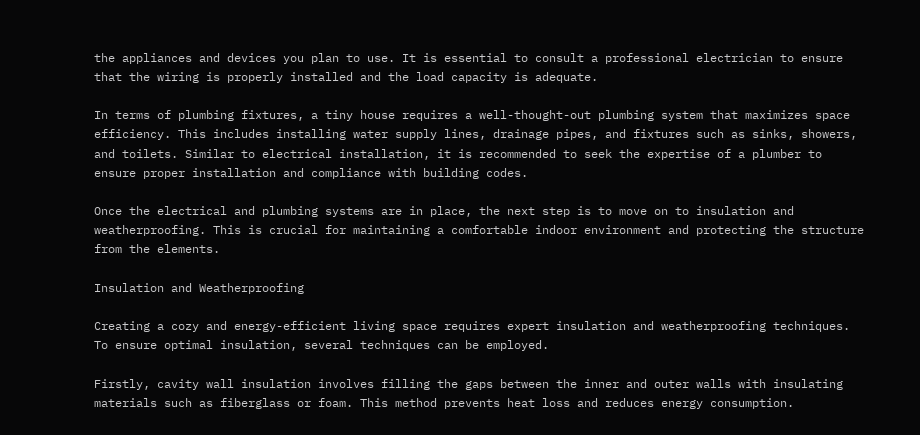the appliances and devices you plan to use. It is essential to consult a professional electrician to ensure that the wiring is properly installed and the load capacity is adequate.

In terms of plumbing fixtures, a tiny house requires a well-thought-out plumbing system that maximizes space efficiency. This includes installing water supply lines, drainage pipes, and fixtures such as sinks, showers, and toilets. Similar to electrical installation, it is recommended to seek the expertise of a plumber to ensure proper installation and compliance with building codes.

Once the electrical and plumbing systems are in place, the next step is to move on to insulation and weatherproofing. This is crucial for maintaining a comfortable indoor environment and protecting the structure from the elements.

Insulation and Weatherproofing

Creating a cozy and energy-efficient living space requires expert insulation and weatherproofing techniques. To ensure optimal insulation, several techniques can be employed.

Firstly, cavity wall insulation involves filling the gaps between the inner and outer walls with insulating materials such as fiberglass or foam. This method prevents heat loss and reduces energy consumption.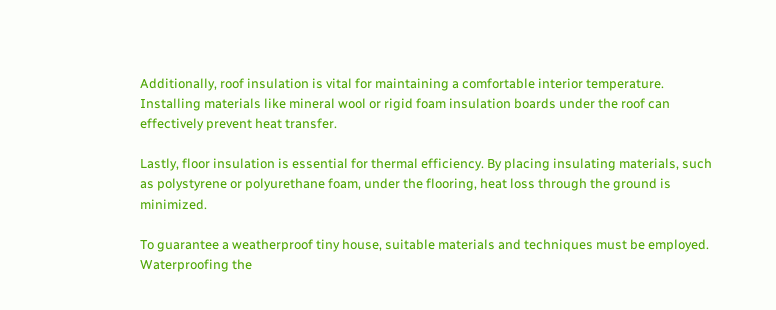Additionally, roof insulation is vital for maintaining a comfortable interior temperature. Installing materials like mineral wool or rigid foam insulation boards under the roof can effectively prevent heat transfer.

Lastly, floor insulation is essential for thermal efficiency. By placing insulating materials, such as polystyrene or polyurethane foam, under the flooring, heat loss through the ground is minimized.

To guarantee a weatherproof tiny house, suitable materials and techniques must be employed. Waterproofing the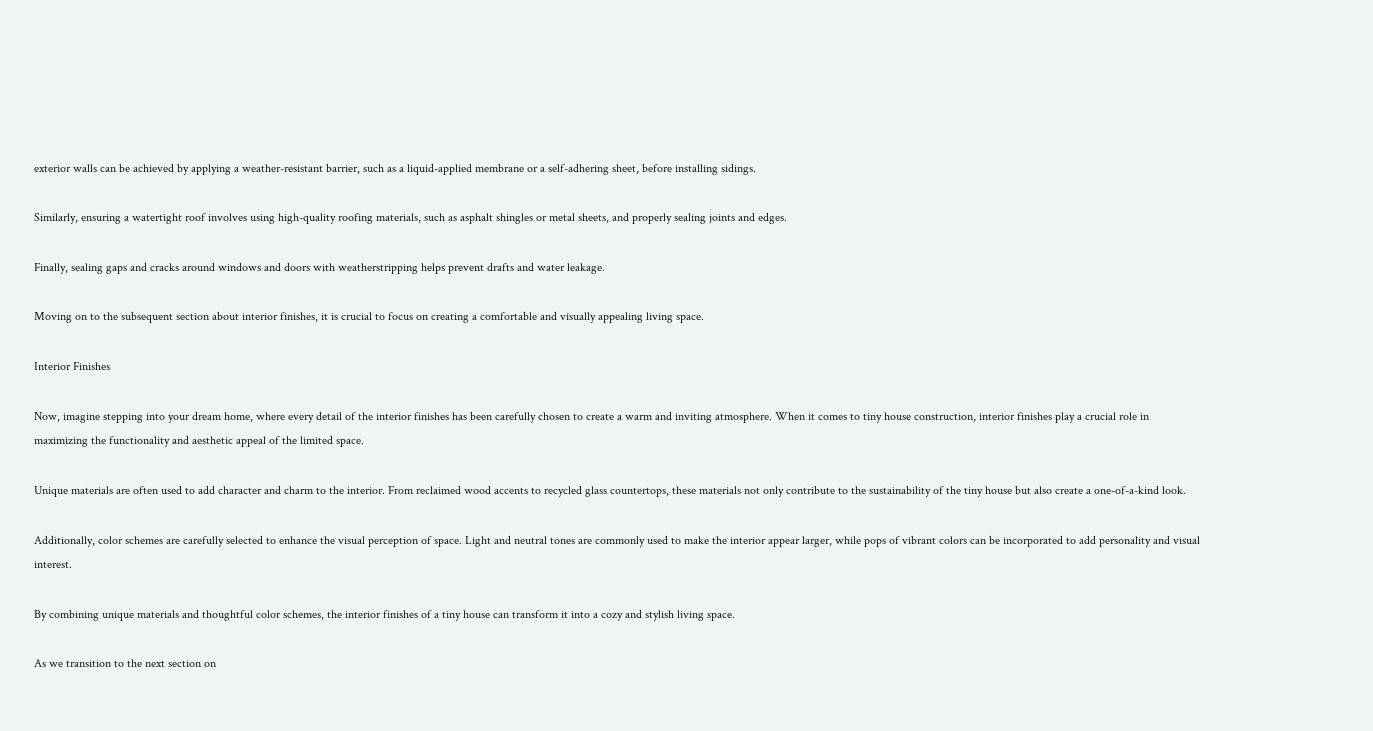exterior walls can be achieved by applying a weather-resistant barrier, such as a liquid-applied membrane or a self-adhering sheet, before installing sidings.

Similarly, ensuring a watertight roof involves using high-quality roofing materials, such as asphalt shingles or metal sheets, and properly sealing joints and edges.

Finally, sealing gaps and cracks around windows and doors with weatherstripping helps prevent drafts and water leakage.

Moving on to the subsequent section about interior finishes, it is crucial to focus on creating a comfortable and visually appealing living space.

Interior Finishes

Now, imagine stepping into your dream home, where every detail of the interior finishes has been carefully chosen to create a warm and inviting atmosphere. When it comes to tiny house construction, interior finishes play a crucial role in maximizing the functionality and aesthetic appeal of the limited space.

Unique materials are often used to add character and charm to the interior. From reclaimed wood accents to recycled glass countertops, these materials not only contribute to the sustainability of the tiny house but also create a one-of-a-kind look.

Additionally, color schemes are carefully selected to enhance the visual perception of space. Light and neutral tones are commonly used to make the interior appear larger, while pops of vibrant colors can be incorporated to add personality and visual interest.

By combining unique materials and thoughtful color schemes, the interior finishes of a tiny house can transform it into a cozy and stylish living space.

As we transition to the next section on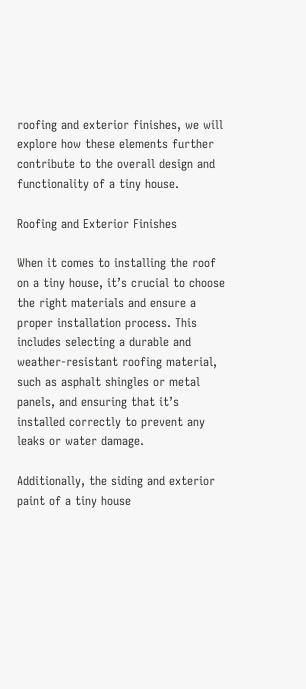roofing and exterior finishes, we will explore how these elements further contribute to the overall design and functionality of a tiny house.

Roofing and Exterior Finishes

When it comes to installing the roof on a tiny house, it’s crucial to choose the right materials and ensure a proper installation process. This includes selecting a durable and weather-resistant roofing material, such as asphalt shingles or metal panels, and ensuring that it’s installed correctly to prevent any leaks or water damage.

Additionally, the siding and exterior paint of a tiny house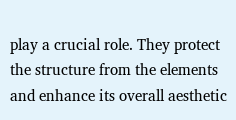play a crucial role. They protect the structure from the elements and enhance its overall aesthetic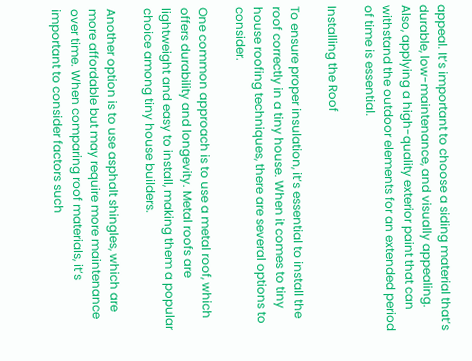appeal. It’s important to choose a siding material that’s durable, low-maintenance, and visually appealing. Also, applying a high-quality exterior paint that can withstand the outdoor elements for an extended period of time is essential.

Installing the Roof

To ensure proper insulation, it’s essential to install the roof correctly in a tiny house. When it comes to tiny house roofing techniques, there are several options to consider.

One common approach is to use a metal roof, which offers durability and longevity. Metal roofs are lightweight and easy to install, making them a popular choice among tiny house builders.

Another option is to use asphalt shingles, which are more affordable but may require more maintenance over time. When comparing roof materials, it’s important to consider factors such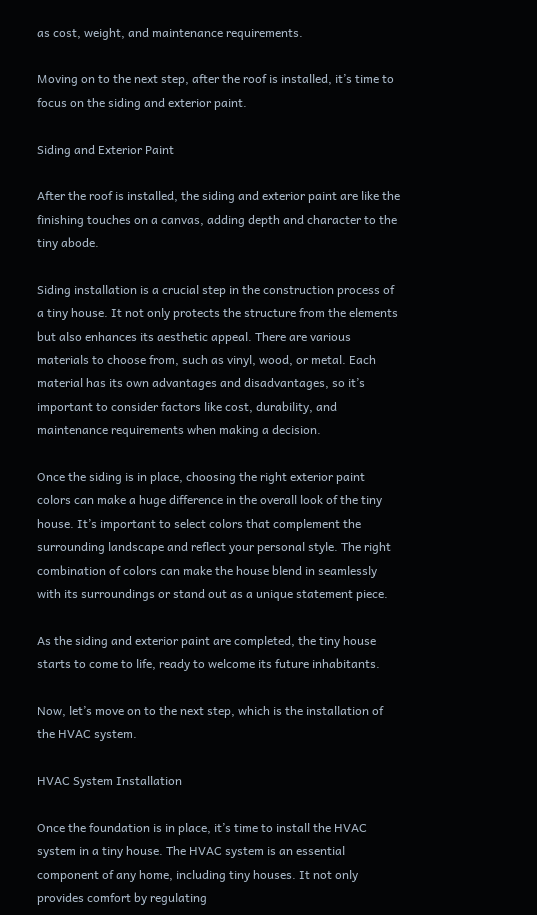as cost, weight, and maintenance requirements.

Moving on to the next step, after the roof is installed, it’s time to focus on the siding and exterior paint.

Siding and Exterior Paint

After the roof is installed, the siding and exterior paint are like the finishing touches on a canvas, adding depth and character to the tiny abode.

Siding installation is a crucial step in the construction process of a tiny house. It not only protects the structure from the elements but also enhances its aesthetic appeal. There are various materials to choose from, such as vinyl, wood, or metal. Each material has its own advantages and disadvantages, so it’s important to consider factors like cost, durability, and maintenance requirements when making a decision.

Once the siding is in place, choosing the right exterior paint colors can make a huge difference in the overall look of the tiny house. It’s important to select colors that complement the surrounding landscape and reflect your personal style. The right combination of colors can make the house blend in seamlessly with its surroundings or stand out as a unique statement piece.

As the siding and exterior paint are completed, the tiny house starts to come to life, ready to welcome its future inhabitants.

Now, let’s move on to the next step, which is the installation of the HVAC system.

HVAC System Installation

Once the foundation is in place, it’s time to install the HVAC system in a tiny house. The HVAC system is an essential component of any home, including tiny houses. It not only provides comfort by regulating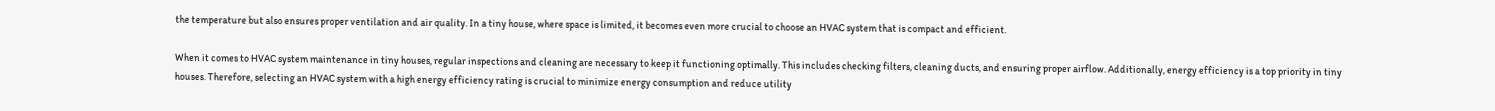the temperature but also ensures proper ventilation and air quality. In a tiny house, where space is limited, it becomes even more crucial to choose an HVAC system that is compact and efficient.

When it comes to HVAC system maintenance in tiny houses, regular inspections and cleaning are necessary to keep it functioning optimally. This includes checking filters, cleaning ducts, and ensuring proper airflow. Additionally, energy efficiency is a top priority in tiny houses. Therefore, selecting an HVAC system with a high energy efficiency rating is crucial to minimize energy consumption and reduce utility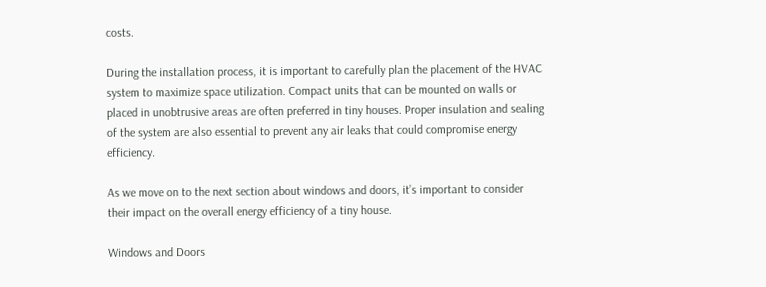costs.

During the installation process, it is important to carefully plan the placement of the HVAC system to maximize space utilization. Compact units that can be mounted on walls or placed in unobtrusive areas are often preferred in tiny houses. Proper insulation and sealing of the system are also essential to prevent any air leaks that could compromise energy efficiency.

As we move on to the next section about windows and doors, it’s important to consider their impact on the overall energy efficiency of a tiny house.

Windows and Doors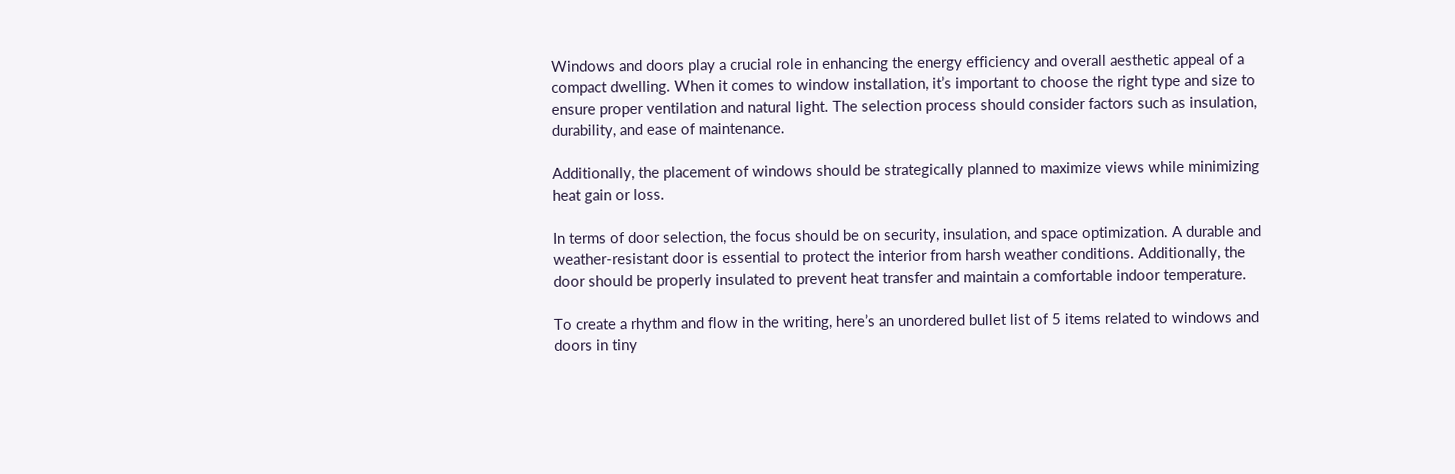Windows and doors play a crucial role in enhancing the energy efficiency and overall aesthetic appeal of a compact dwelling. When it comes to window installation, it’s important to choose the right type and size to ensure proper ventilation and natural light. The selection process should consider factors such as insulation, durability, and ease of maintenance.

Additionally, the placement of windows should be strategically planned to maximize views while minimizing heat gain or loss.

In terms of door selection, the focus should be on security, insulation, and space optimization. A durable and weather-resistant door is essential to protect the interior from harsh weather conditions. Additionally, the door should be properly insulated to prevent heat transfer and maintain a comfortable indoor temperature.

To create a rhythm and flow in the writing, here’s an unordered bullet list of 5 items related to windows and doors in tiny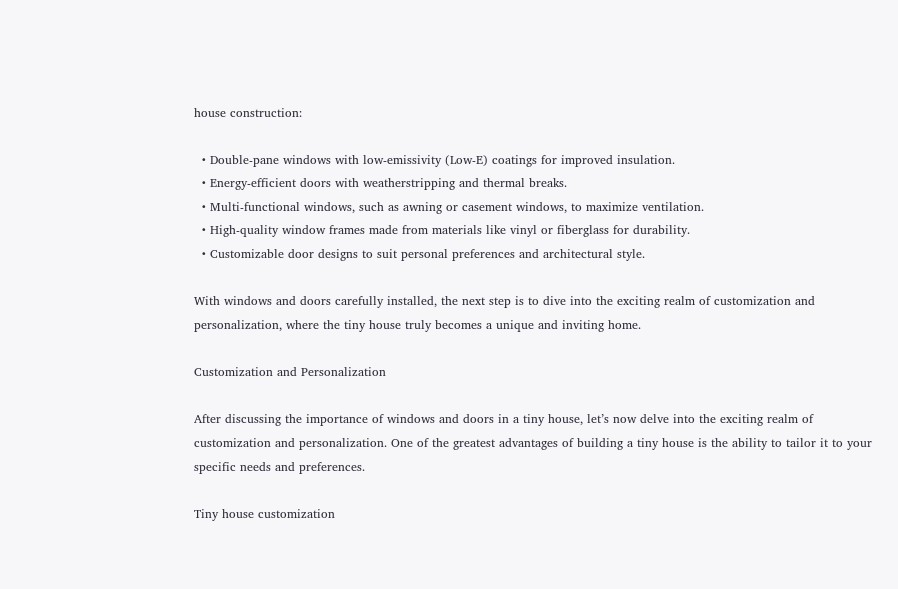house construction:

  • Double-pane windows with low-emissivity (Low-E) coatings for improved insulation.
  • Energy-efficient doors with weatherstripping and thermal breaks.
  • Multi-functional windows, such as awning or casement windows, to maximize ventilation.
  • High-quality window frames made from materials like vinyl or fiberglass for durability.
  • Customizable door designs to suit personal preferences and architectural style.

With windows and doors carefully installed, the next step is to dive into the exciting realm of customization and personalization, where the tiny house truly becomes a unique and inviting home.

Customization and Personalization

After discussing the importance of windows and doors in a tiny house, let’s now delve into the exciting realm of customization and personalization. One of the greatest advantages of building a tiny house is the ability to tailor it to your specific needs and preferences.

Tiny house customization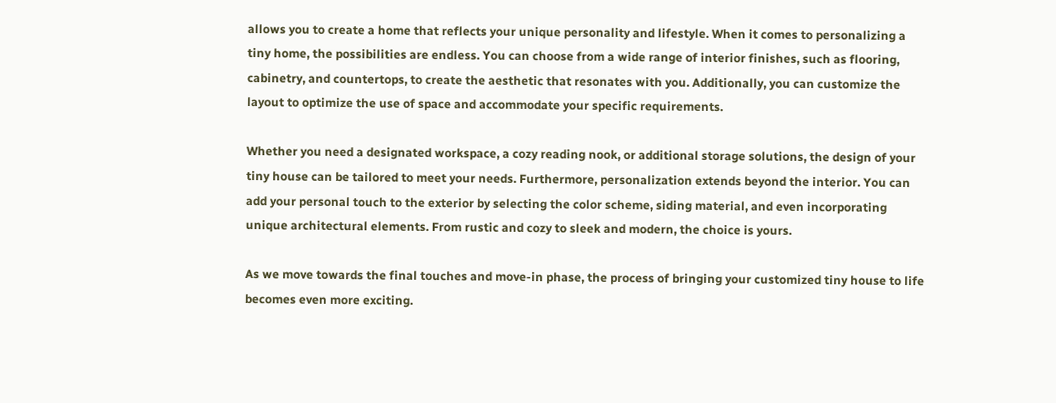allows you to create a home that reflects your unique personality and lifestyle. When it comes to personalizing a tiny home, the possibilities are endless. You can choose from a wide range of interior finishes, such as flooring, cabinetry, and countertops, to create the aesthetic that resonates with you. Additionally, you can customize the layout to optimize the use of space and accommodate your specific requirements.

Whether you need a designated workspace, a cozy reading nook, or additional storage solutions, the design of your tiny house can be tailored to meet your needs. Furthermore, personalization extends beyond the interior. You can add your personal touch to the exterior by selecting the color scheme, siding material, and even incorporating unique architectural elements. From rustic and cozy to sleek and modern, the choice is yours.

As we move towards the final touches and move-in phase, the process of bringing your customized tiny house to life becomes even more exciting.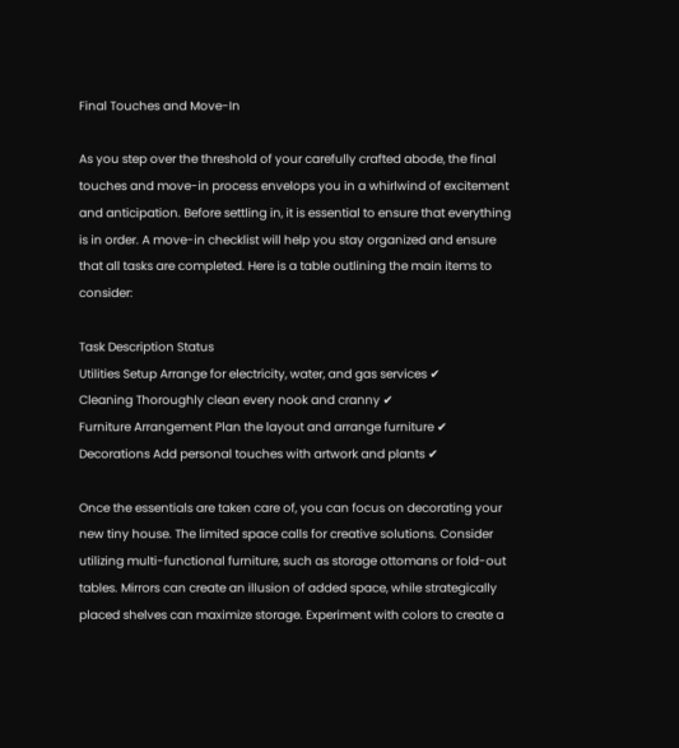Final Touches and Move-In

As you step over the threshold of your carefully crafted abode, the final touches and move-in process envelops you in a whirlwind of excitement and anticipation. Before settling in, it is essential to ensure that everything is in order. A move-in checklist will help you stay organized and ensure that all tasks are completed. Here is a table outlining the main items to consider:

Task Description Status
Utilities Setup Arrange for electricity, water, and gas services ✔
Cleaning Thoroughly clean every nook and cranny ✔
Furniture Arrangement Plan the layout and arrange furniture ✔
Decorations Add personal touches with artwork and plants ✔

Once the essentials are taken care of, you can focus on decorating your new tiny house. The limited space calls for creative solutions. Consider utilizing multi-functional furniture, such as storage ottomans or fold-out tables. Mirrors can create an illusion of added space, while strategically placed shelves can maximize storage. Experiment with colors to create a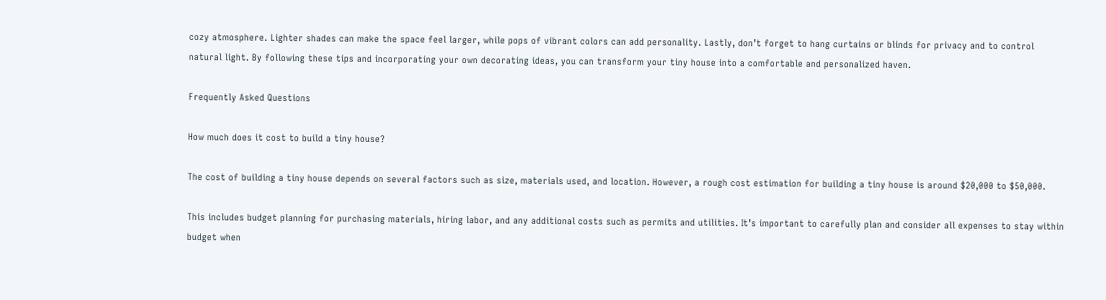cozy atmosphere. Lighter shades can make the space feel larger, while pops of vibrant colors can add personality. Lastly, don’t forget to hang curtains or blinds for privacy and to control natural light. By following these tips and incorporating your own decorating ideas, you can transform your tiny house into a comfortable and personalized haven.

Frequently Asked Questions

How much does it cost to build a tiny house?

The cost of building a tiny house depends on several factors such as size, materials used, and location. However, a rough cost estimation for building a tiny house is around $20,000 to $50,000.

This includes budget planning for purchasing materials, hiring labor, and any additional costs such as permits and utilities. It’s important to carefully plan and consider all expenses to stay within budget when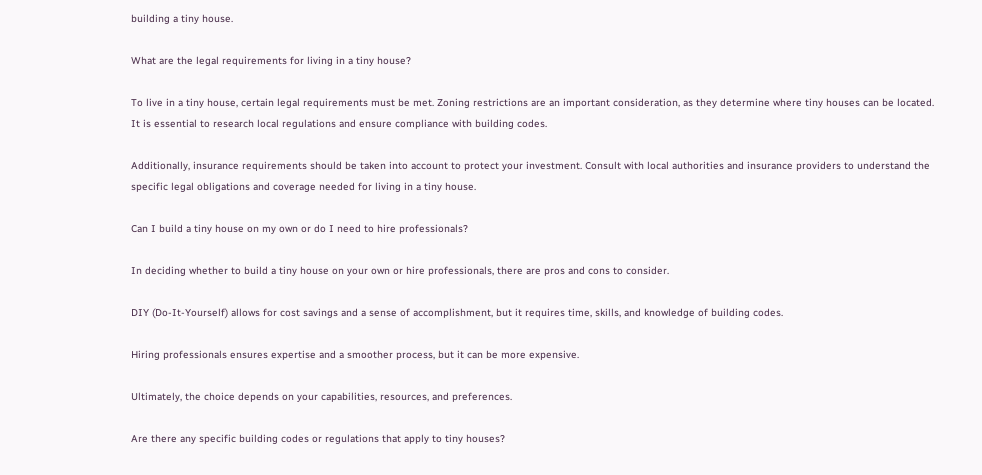building a tiny house.

What are the legal requirements for living in a tiny house?

To live in a tiny house, certain legal requirements must be met. Zoning restrictions are an important consideration, as they determine where tiny houses can be located. It is essential to research local regulations and ensure compliance with building codes.

Additionally, insurance requirements should be taken into account to protect your investment. Consult with local authorities and insurance providers to understand the specific legal obligations and coverage needed for living in a tiny house.

Can I build a tiny house on my own or do I need to hire professionals?

In deciding whether to build a tiny house on your own or hire professionals, there are pros and cons to consider.

DIY (Do-It-Yourself) allows for cost savings and a sense of accomplishment, but it requires time, skills, and knowledge of building codes.

Hiring professionals ensures expertise and a smoother process, but it can be more expensive.

Ultimately, the choice depends on your capabilities, resources, and preferences.

Are there any specific building codes or regulations that apply to tiny houses?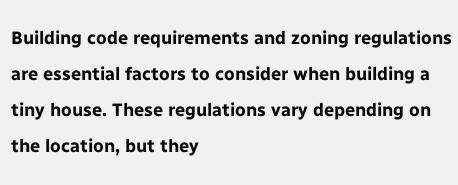Building code requirements and zoning regulations are essential factors to consider when building a tiny house. These regulations vary depending on the location, but they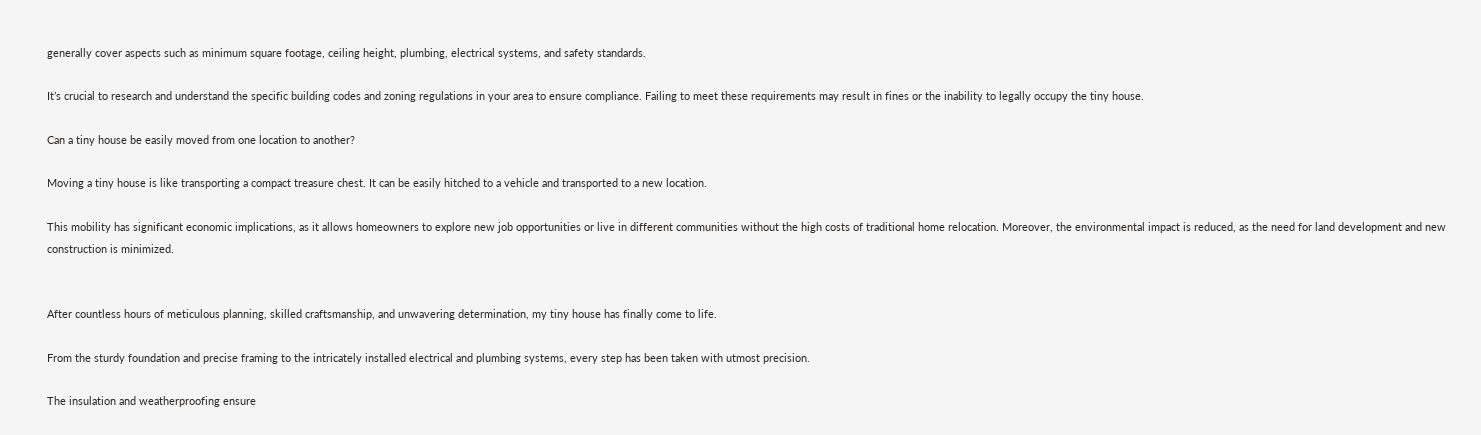generally cover aspects such as minimum square footage, ceiling height, plumbing, electrical systems, and safety standards.

It’s crucial to research and understand the specific building codes and zoning regulations in your area to ensure compliance. Failing to meet these requirements may result in fines or the inability to legally occupy the tiny house.

Can a tiny house be easily moved from one location to another?

Moving a tiny house is like transporting a compact treasure chest. It can be easily hitched to a vehicle and transported to a new location.

This mobility has significant economic implications, as it allows homeowners to explore new job opportunities or live in different communities without the high costs of traditional home relocation. Moreover, the environmental impact is reduced, as the need for land development and new construction is minimized.


After countless hours of meticulous planning, skilled craftsmanship, and unwavering determination, my tiny house has finally come to life.

From the sturdy foundation and precise framing to the intricately installed electrical and plumbing systems, every step has been taken with utmost precision.

The insulation and weatherproofing ensure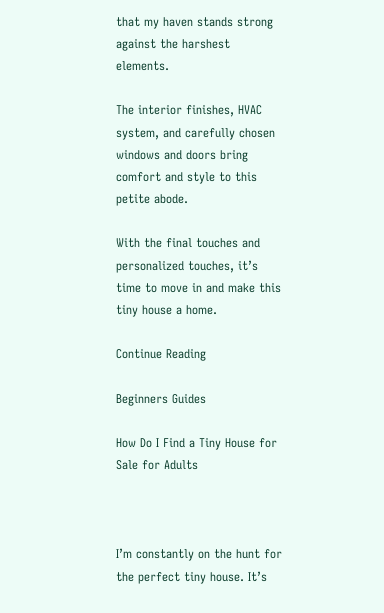that my haven stands strong against the harshest elements.

The interior finishes, HVAC system, and carefully chosen windows and doors bring comfort and style to this petite abode.

With the final touches and personalized touches, it’s time to move in and make this tiny house a home.

Continue Reading

Beginners Guides

How Do I Find a Tiny House for Sale for Adults



I’m constantly on the hunt for the perfect tiny house. It’s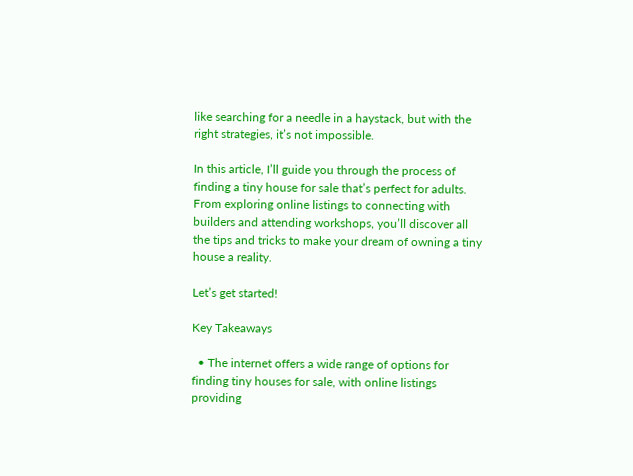like searching for a needle in a haystack, but with the right strategies, it’s not impossible.

In this article, I’ll guide you through the process of finding a tiny house for sale that’s perfect for adults. From exploring online listings to connecting with builders and attending workshops, you’ll discover all the tips and tricks to make your dream of owning a tiny house a reality.

Let’s get started!

Key Takeaways

  • The internet offers a wide range of options for finding tiny houses for sale, with online listings providing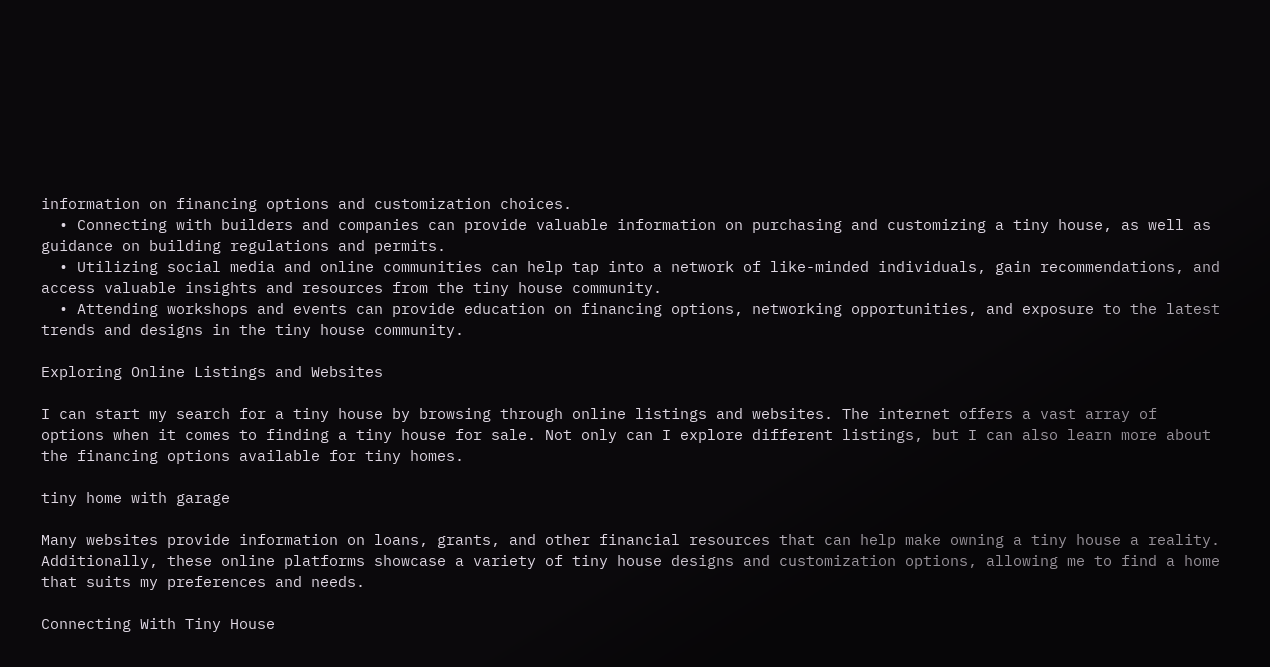information on financing options and customization choices.
  • Connecting with builders and companies can provide valuable information on purchasing and customizing a tiny house, as well as guidance on building regulations and permits.
  • Utilizing social media and online communities can help tap into a network of like-minded individuals, gain recommendations, and access valuable insights and resources from the tiny house community.
  • Attending workshops and events can provide education on financing options, networking opportunities, and exposure to the latest trends and designs in the tiny house community.

Exploring Online Listings and Websites

I can start my search for a tiny house by browsing through online listings and websites. The internet offers a vast array of options when it comes to finding a tiny house for sale. Not only can I explore different listings, but I can also learn more about the financing options available for tiny homes.

tiny home with garage

Many websites provide information on loans, grants, and other financial resources that can help make owning a tiny house a reality. Additionally, these online platforms showcase a variety of tiny house designs and customization options, allowing me to find a home that suits my preferences and needs.

Connecting With Tiny House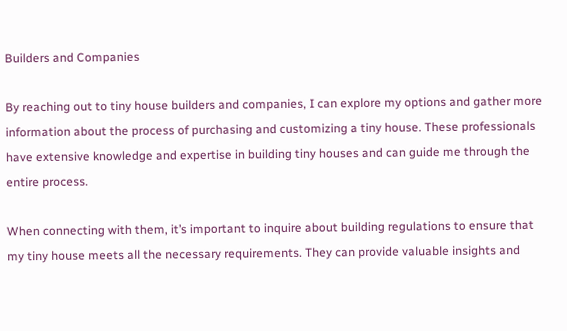Builders and Companies

By reaching out to tiny house builders and companies, I can explore my options and gather more information about the process of purchasing and customizing a tiny house. These professionals have extensive knowledge and expertise in building tiny houses and can guide me through the entire process.

When connecting with them, it’s important to inquire about building regulations to ensure that my tiny house meets all the necessary requirements. They can provide valuable insights and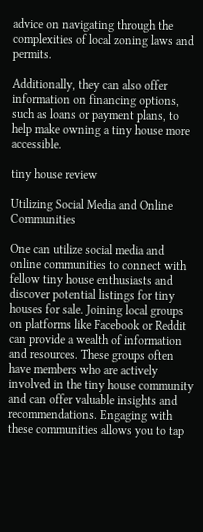advice on navigating through the complexities of local zoning laws and permits.

Additionally, they can also offer information on financing options, such as loans or payment plans, to help make owning a tiny house more accessible.

tiny house review

Utilizing Social Media and Online Communities

One can utilize social media and online communities to connect with fellow tiny house enthusiasts and discover potential listings for tiny houses for sale. Joining local groups on platforms like Facebook or Reddit can provide a wealth of information and resources. These groups often have members who are actively involved in the tiny house community and can offer valuable insights and recommendations. Engaging with these communities allows you to tap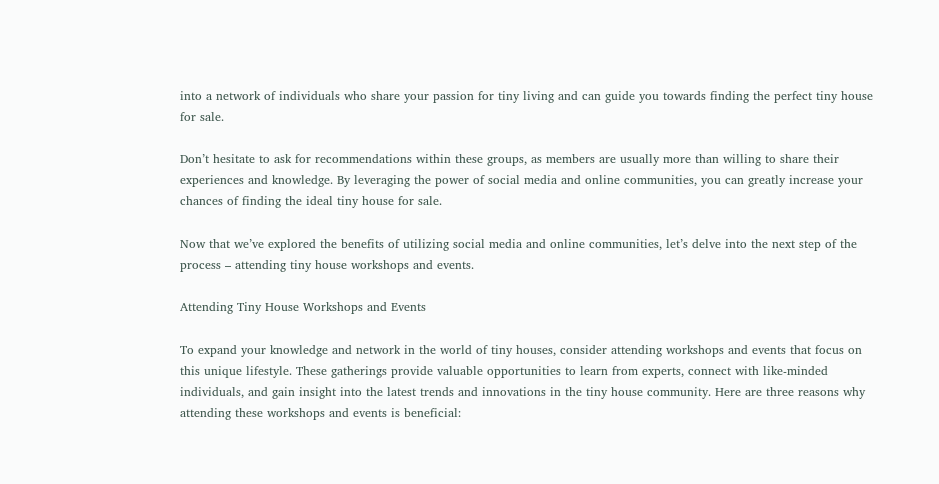into a network of individuals who share your passion for tiny living and can guide you towards finding the perfect tiny house for sale.

Don’t hesitate to ask for recommendations within these groups, as members are usually more than willing to share their experiences and knowledge. By leveraging the power of social media and online communities, you can greatly increase your chances of finding the ideal tiny house for sale.

Now that we’ve explored the benefits of utilizing social media and online communities, let’s delve into the next step of the process – attending tiny house workshops and events.

Attending Tiny House Workshops and Events

To expand your knowledge and network in the world of tiny houses, consider attending workshops and events that focus on this unique lifestyle. These gatherings provide valuable opportunities to learn from experts, connect with like-minded individuals, and gain insight into the latest trends and innovations in the tiny house community. Here are three reasons why attending these workshops and events is beneficial: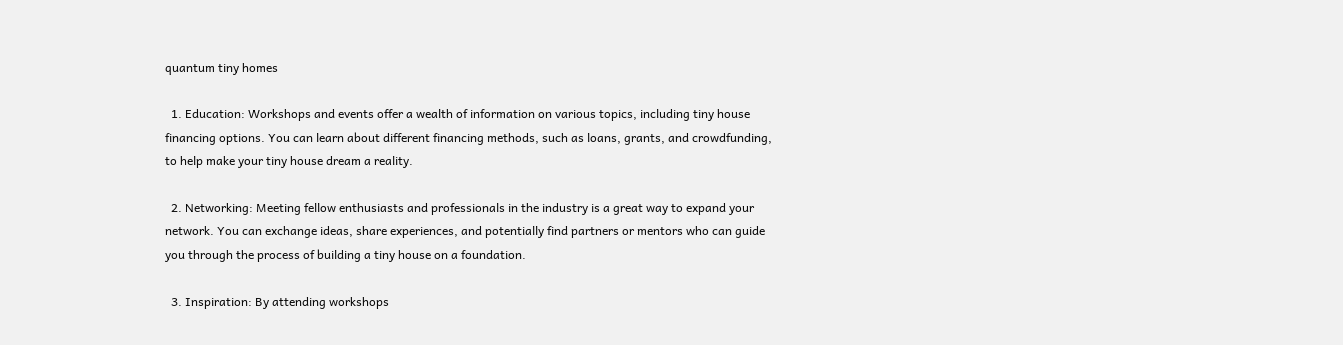quantum tiny homes

  1. Education: Workshops and events offer a wealth of information on various topics, including tiny house financing options. You can learn about different financing methods, such as loans, grants, and crowdfunding, to help make your tiny house dream a reality.

  2. Networking: Meeting fellow enthusiasts and professionals in the industry is a great way to expand your network. You can exchange ideas, share experiences, and potentially find partners or mentors who can guide you through the process of building a tiny house on a foundation.

  3. Inspiration: By attending workshops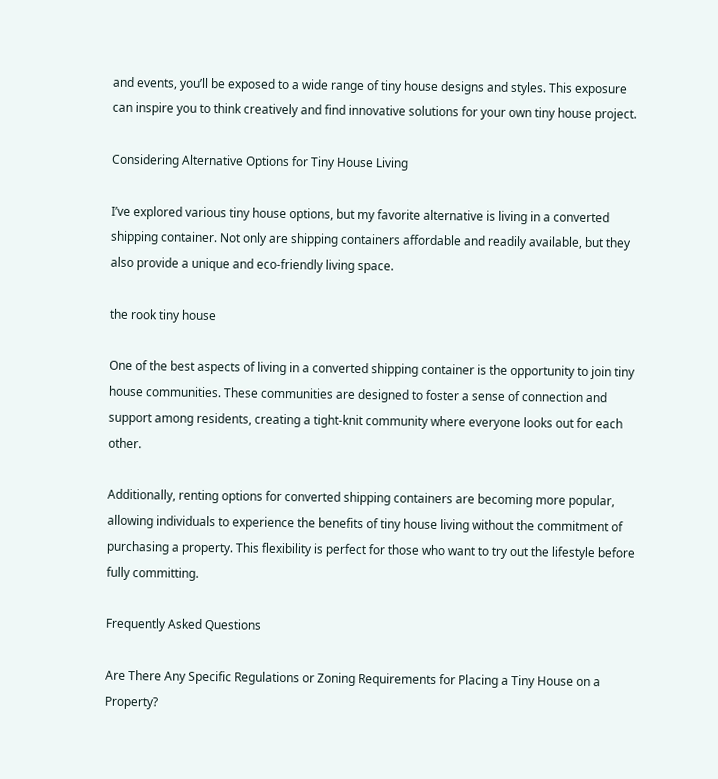and events, you’ll be exposed to a wide range of tiny house designs and styles. This exposure can inspire you to think creatively and find innovative solutions for your own tiny house project.

Considering Alternative Options for Tiny House Living

I’ve explored various tiny house options, but my favorite alternative is living in a converted shipping container. Not only are shipping containers affordable and readily available, but they also provide a unique and eco-friendly living space.

the rook tiny house

One of the best aspects of living in a converted shipping container is the opportunity to join tiny house communities. These communities are designed to foster a sense of connection and support among residents, creating a tight-knit community where everyone looks out for each other.

Additionally, renting options for converted shipping containers are becoming more popular, allowing individuals to experience the benefits of tiny house living without the commitment of purchasing a property. This flexibility is perfect for those who want to try out the lifestyle before fully committing.

Frequently Asked Questions

Are There Any Specific Regulations or Zoning Requirements for Placing a Tiny House on a Property?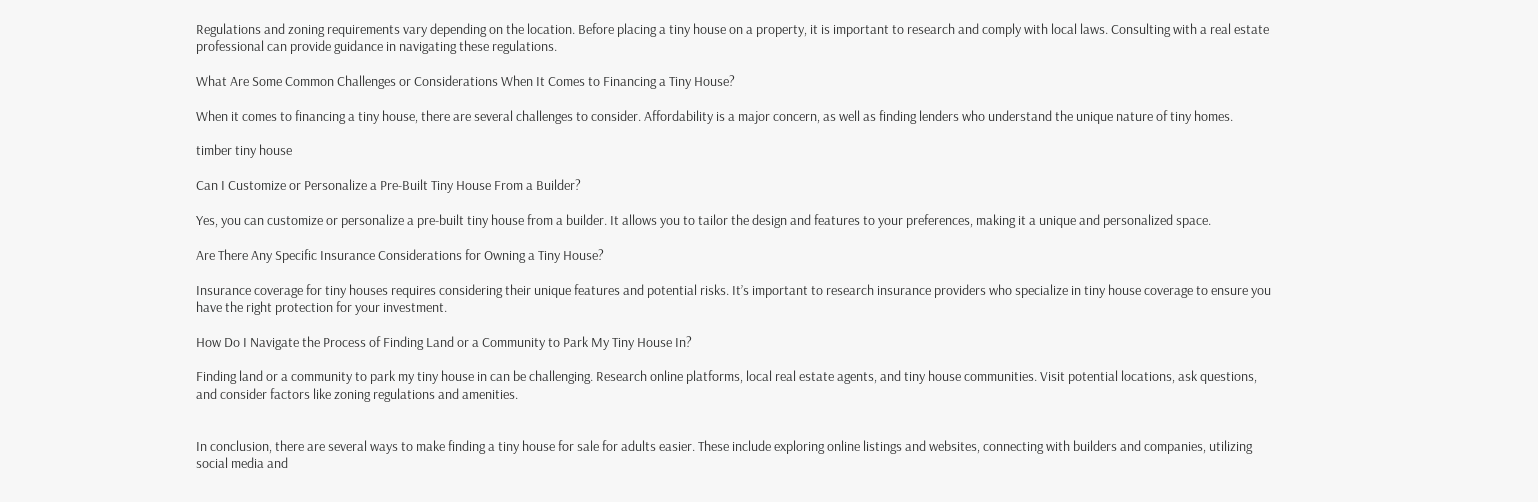Regulations and zoning requirements vary depending on the location. Before placing a tiny house on a property, it is important to research and comply with local laws. Consulting with a real estate professional can provide guidance in navigating these regulations.

What Are Some Common Challenges or Considerations When It Comes to Financing a Tiny House?

When it comes to financing a tiny house, there are several challenges to consider. Affordability is a major concern, as well as finding lenders who understand the unique nature of tiny homes.

timber tiny house

Can I Customize or Personalize a Pre-Built Tiny House From a Builder?

Yes, you can customize or personalize a pre-built tiny house from a builder. It allows you to tailor the design and features to your preferences, making it a unique and personalized space.

Are There Any Specific Insurance Considerations for Owning a Tiny House?

Insurance coverage for tiny houses requires considering their unique features and potential risks. It’s important to research insurance providers who specialize in tiny house coverage to ensure you have the right protection for your investment.

How Do I Navigate the Process of Finding Land or a Community to Park My Tiny House In?

Finding land or a community to park my tiny house in can be challenging. Research online platforms, local real estate agents, and tiny house communities. Visit potential locations, ask questions, and consider factors like zoning regulations and amenities.


In conclusion, there are several ways to make finding a tiny house for sale for adults easier. These include exploring online listings and websites, connecting with builders and companies, utilizing social media and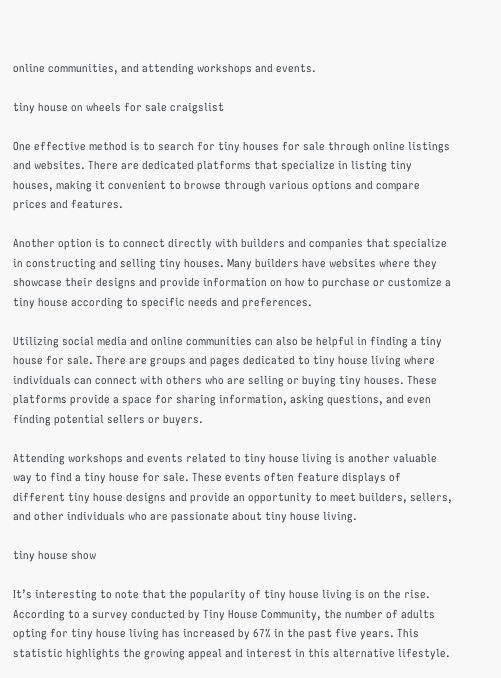online communities, and attending workshops and events.

tiny house on wheels for sale craigslist

One effective method is to search for tiny houses for sale through online listings and websites. There are dedicated platforms that specialize in listing tiny houses, making it convenient to browse through various options and compare prices and features.

Another option is to connect directly with builders and companies that specialize in constructing and selling tiny houses. Many builders have websites where they showcase their designs and provide information on how to purchase or customize a tiny house according to specific needs and preferences.

Utilizing social media and online communities can also be helpful in finding a tiny house for sale. There are groups and pages dedicated to tiny house living where individuals can connect with others who are selling or buying tiny houses. These platforms provide a space for sharing information, asking questions, and even finding potential sellers or buyers.

Attending workshops and events related to tiny house living is another valuable way to find a tiny house for sale. These events often feature displays of different tiny house designs and provide an opportunity to meet builders, sellers, and other individuals who are passionate about tiny house living.

tiny house show

It’s interesting to note that the popularity of tiny house living is on the rise. According to a survey conducted by Tiny House Community, the number of adults opting for tiny house living has increased by 67% in the past five years. This statistic highlights the growing appeal and interest in this alternative lifestyle.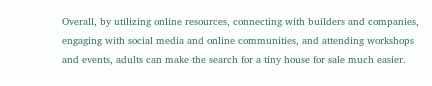Overall, by utilizing online resources, connecting with builders and companies, engaging with social media and online communities, and attending workshops and events, adults can make the search for a tiny house for sale much easier.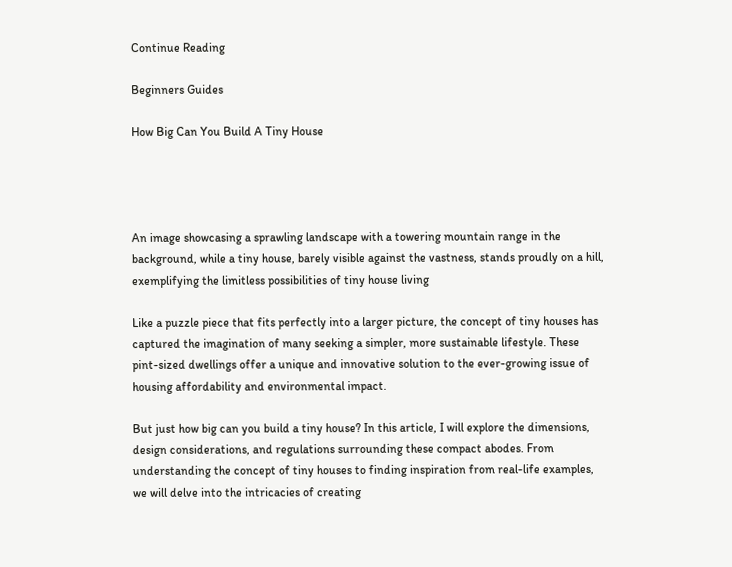Continue Reading

Beginners Guides

How Big Can You Build A Tiny House




An image showcasing a sprawling landscape with a towering mountain range in the background, while a tiny house, barely visible against the vastness, stands proudly on a hill, exemplifying the limitless possibilities of tiny house living

Like a puzzle piece that fits perfectly into a larger picture, the concept of tiny houses has captured the imagination of many seeking a simpler, more sustainable lifestyle. These pint-sized dwellings offer a unique and innovative solution to the ever-growing issue of housing affordability and environmental impact.

But just how big can you build a tiny house? In this article, I will explore the dimensions, design considerations, and regulations surrounding these compact abodes. From understanding the concept of tiny houses to finding inspiration from real-life examples, we will delve into the intricacies of creating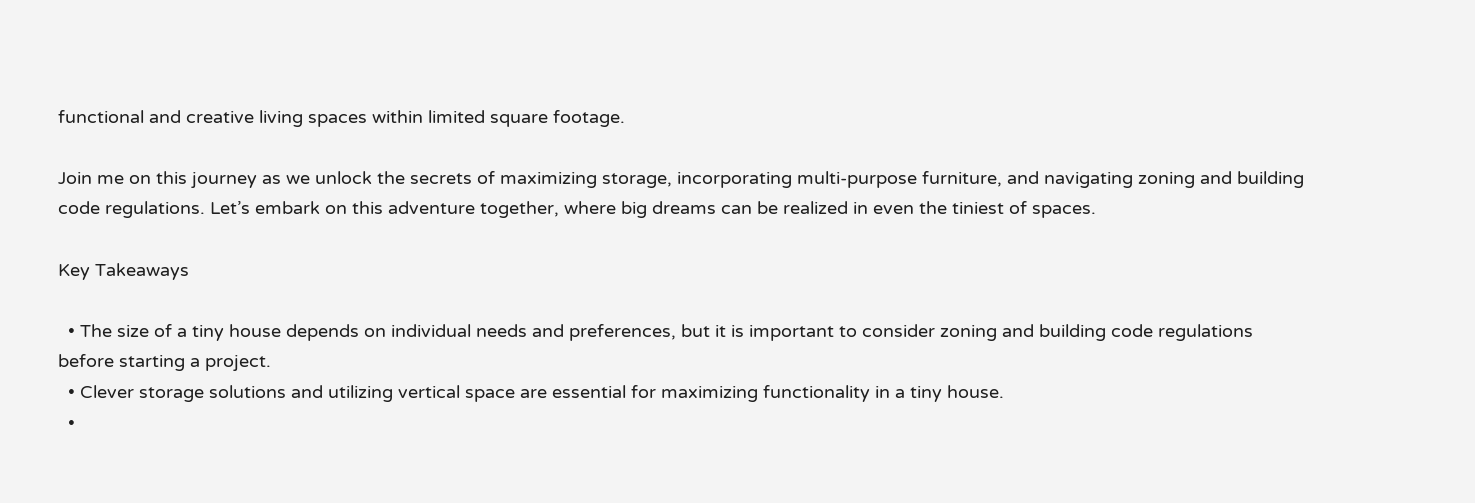functional and creative living spaces within limited square footage.

Join me on this journey as we unlock the secrets of maximizing storage, incorporating multi-purpose furniture, and navigating zoning and building code regulations. Let’s embark on this adventure together, where big dreams can be realized in even the tiniest of spaces.

Key Takeaways

  • The size of a tiny house depends on individual needs and preferences, but it is important to consider zoning and building code regulations before starting a project.
  • Clever storage solutions and utilizing vertical space are essential for maximizing functionality in a tiny house.
  •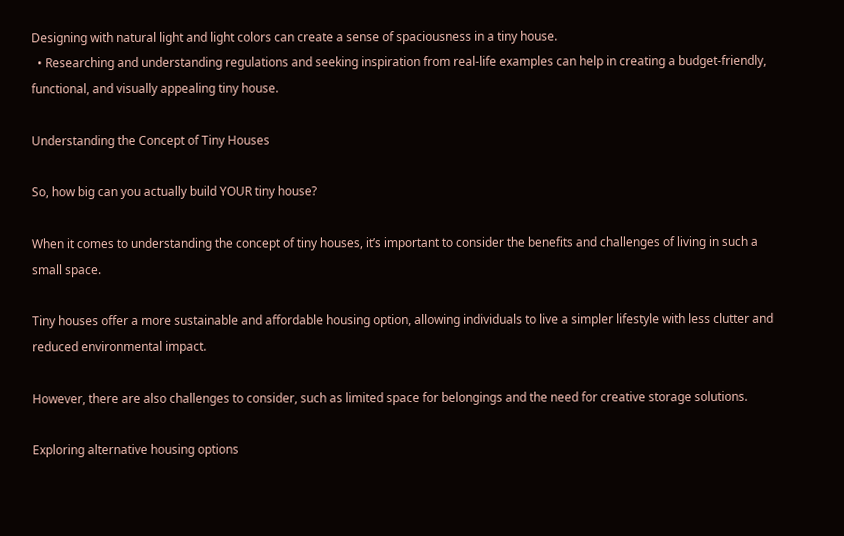Designing with natural light and light colors can create a sense of spaciousness in a tiny house.
  • Researching and understanding regulations and seeking inspiration from real-life examples can help in creating a budget-friendly, functional, and visually appealing tiny house.

Understanding the Concept of Tiny Houses

So, how big can you actually build YOUR tiny house?

When it comes to understanding the concept of tiny houses, it’s important to consider the benefits and challenges of living in such a small space.

Tiny houses offer a more sustainable and affordable housing option, allowing individuals to live a simpler lifestyle with less clutter and reduced environmental impact.

However, there are also challenges to consider, such as limited space for belongings and the need for creative storage solutions.

Exploring alternative housing options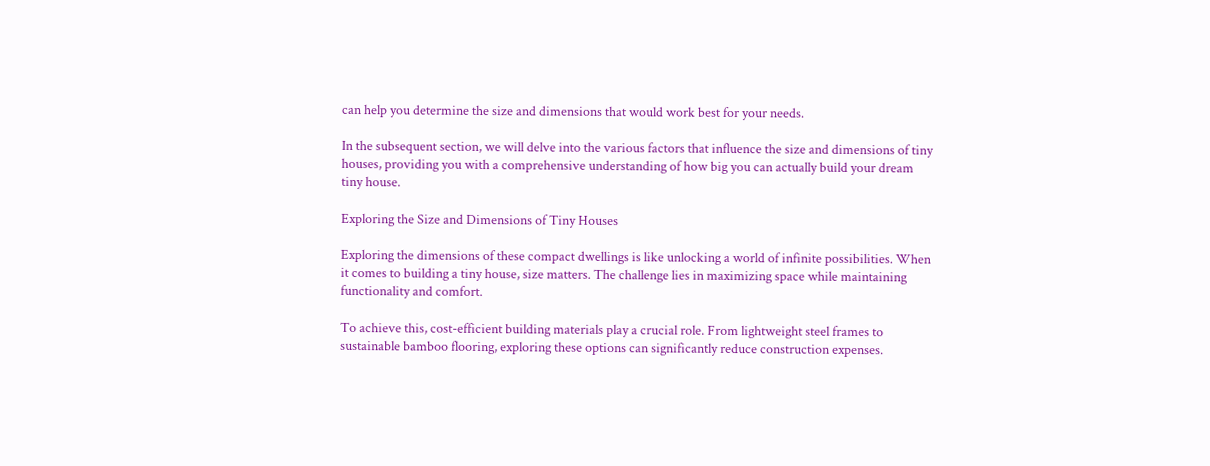can help you determine the size and dimensions that would work best for your needs.

In the subsequent section, we will delve into the various factors that influence the size and dimensions of tiny houses, providing you with a comprehensive understanding of how big you can actually build your dream tiny house.

Exploring the Size and Dimensions of Tiny Houses

Exploring the dimensions of these compact dwellings is like unlocking a world of infinite possibilities. When it comes to building a tiny house, size matters. The challenge lies in maximizing space while maintaining functionality and comfort.

To achieve this, cost-efficient building materials play a crucial role. From lightweight steel frames to sustainable bamboo flooring, exploring these options can significantly reduce construction expenses.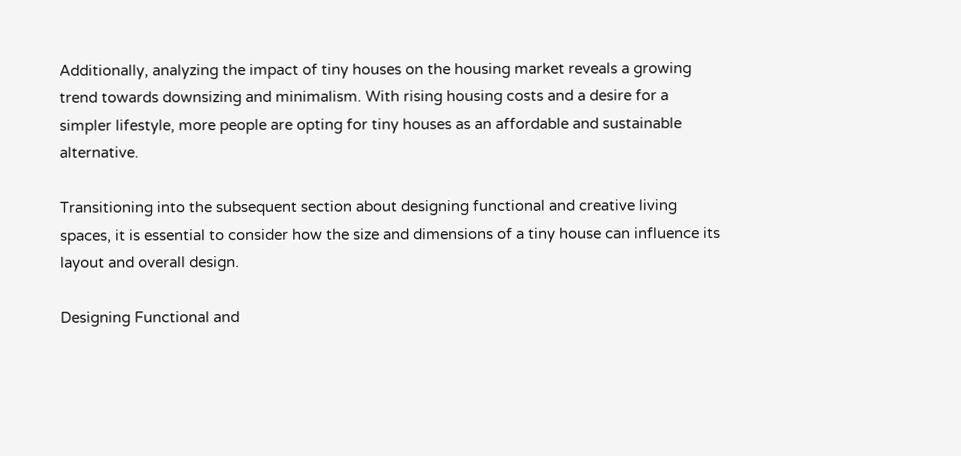Additionally, analyzing the impact of tiny houses on the housing market reveals a growing trend towards downsizing and minimalism. With rising housing costs and a desire for a simpler lifestyle, more people are opting for tiny houses as an affordable and sustainable alternative.

Transitioning into the subsequent section about designing functional and creative living spaces, it is essential to consider how the size and dimensions of a tiny house can influence its layout and overall design.

Designing Functional and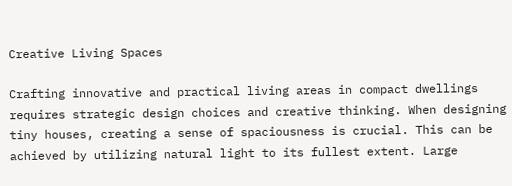Creative Living Spaces

Crafting innovative and practical living areas in compact dwellings requires strategic design choices and creative thinking. When designing tiny houses, creating a sense of spaciousness is crucial. This can be achieved by utilizing natural light to its fullest extent. Large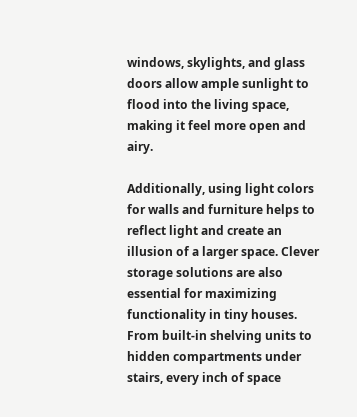windows, skylights, and glass doors allow ample sunlight to flood into the living space, making it feel more open and airy.

Additionally, using light colors for walls and furniture helps to reflect light and create an illusion of a larger space. Clever storage solutions are also essential for maximizing functionality in tiny houses. From built-in shelving units to hidden compartments under stairs, every inch of space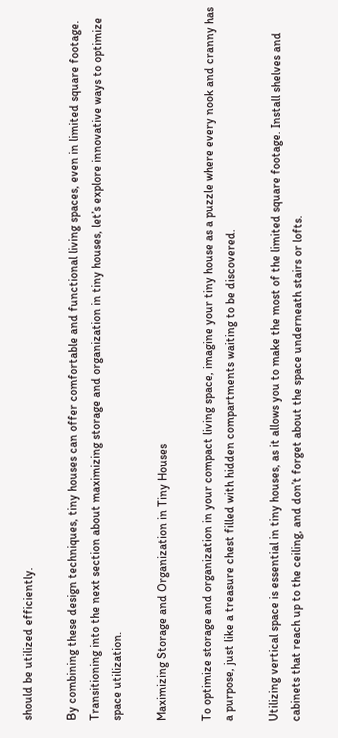should be utilized efficiently.

By combining these design techniques, tiny houses can offer comfortable and functional living spaces, even in limited square footage. Transitioning into the next section about maximizing storage and organization in tiny houses, let’s explore innovative ways to optimize space utilization.

Maximizing Storage and Organization in Tiny Houses

To optimize storage and organization in your compact living space, imagine your tiny house as a puzzle where every nook and cranny has a purpose, just like a treasure chest filled with hidden compartments waiting to be discovered.

Utilizing vertical space is essential in tiny houses, as it allows you to make the most of the limited square footage. Install shelves and cabinets that reach up to the ceiling, and don’t forget about the space underneath stairs or lofts.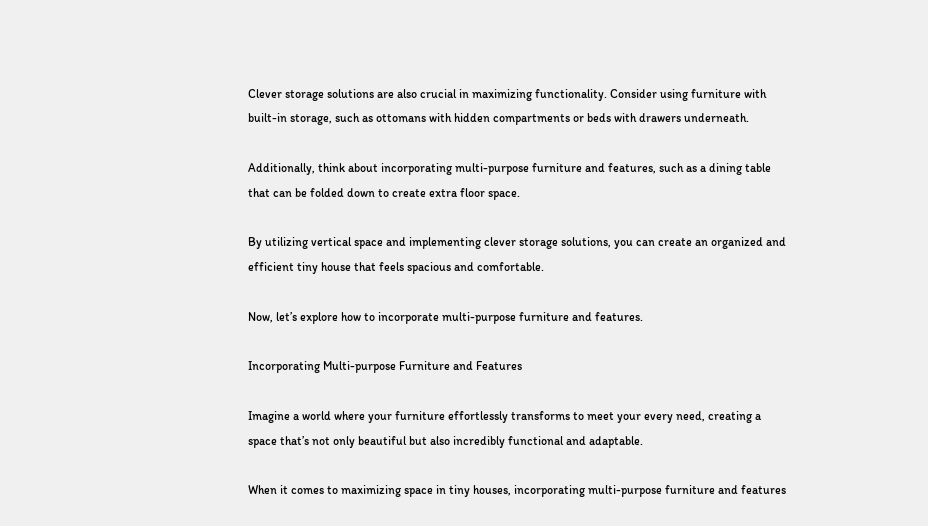Clever storage solutions are also crucial in maximizing functionality. Consider using furniture with built-in storage, such as ottomans with hidden compartments or beds with drawers underneath.

Additionally, think about incorporating multi-purpose furniture and features, such as a dining table that can be folded down to create extra floor space.

By utilizing vertical space and implementing clever storage solutions, you can create an organized and efficient tiny house that feels spacious and comfortable.

Now, let’s explore how to incorporate multi-purpose furniture and features.

Incorporating Multi-purpose Furniture and Features

Imagine a world where your furniture effortlessly transforms to meet your every need, creating a space that’s not only beautiful but also incredibly functional and adaptable.

When it comes to maximizing space in tiny houses, incorporating multi-purpose furniture and features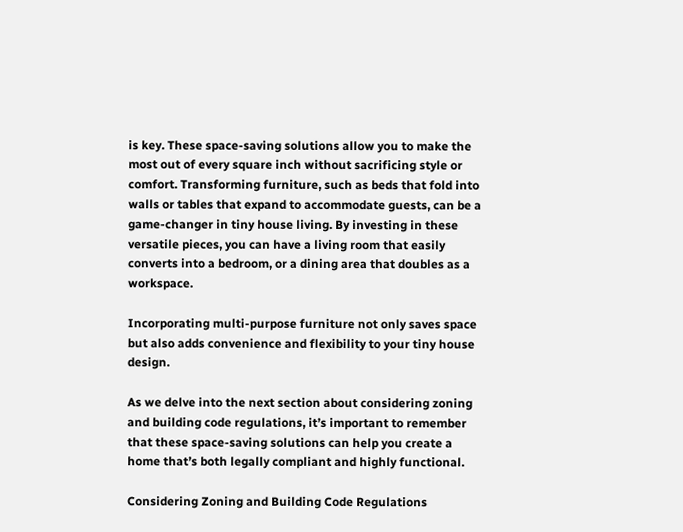is key. These space-saving solutions allow you to make the most out of every square inch without sacrificing style or comfort. Transforming furniture, such as beds that fold into walls or tables that expand to accommodate guests, can be a game-changer in tiny house living. By investing in these versatile pieces, you can have a living room that easily converts into a bedroom, or a dining area that doubles as a workspace.

Incorporating multi-purpose furniture not only saves space but also adds convenience and flexibility to your tiny house design.

As we delve into the next section about considering zoning and building code regulations, it’s important to remember that these space-saving solutions can help you create a home that’s both legally compliant and highly functional.

Considering Zoning and Building Code Regulations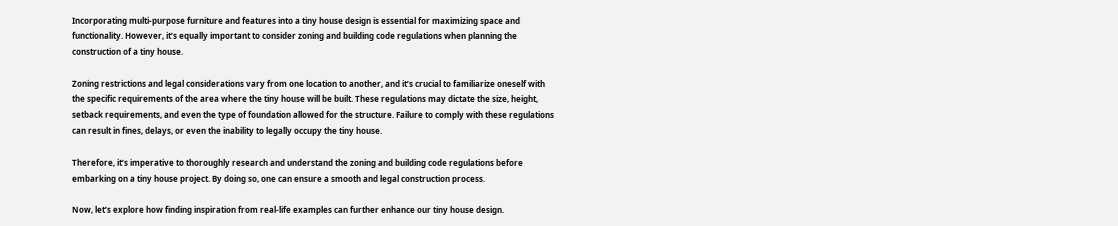Incorporating multi-purpose furniture and features into a tiny house design is essential for maximizing space and functionality. However, it’s equally important to consider zoning and building code regulations when planning the construction of a tiny house.

Zoning restrictions and legal considerations vary from one location to another, and it’s crucial to familiarize oneself with the specific requirements of the area where the tiny house will be built. These regulations may dictate the size, height, setback requirements, and even the type of foundation allowed for the structure. Failure to comply with these regulations can result in fines, delays, or even the inability to legally occupy the tiny house.

Therefore, it’s imperative to thoroughly research and understand the zoning and building code regulations before embarking on a tiny house project. By doing so, one can ensure a smooth and legal construction process.

Now, let’s explore how finding inspiration from real-life examples can further enhance our tiny house design.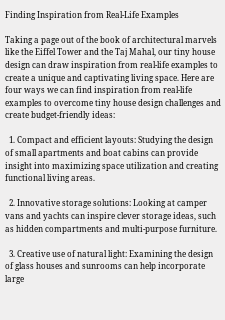Finding Inspiration from Real-Life Examples

Taking a page out of the book of architectural marvels like the Eiffel Tower and the Taj Mahal, our tiny house design can draw inspiration from real-life examples to create a unique and captivating living space. Here are four ways we can find inspiration from real-life examples to overcome tiny house design challenges and create budget-friendly ideas:

  1. Compact and efficient layouts: Studying the design of small apartments and boat cabins can provide insight into maximizing space utilization and creating functional living areas.

  2. Innovative storage solutions: Looking at camper vans and yachts can inspire clever storage ideas, such as hidden compartments and multi-purpose furniture.

  3. Creative use of natural light: Examining the design of glass houses and sunrooms can help incorporate large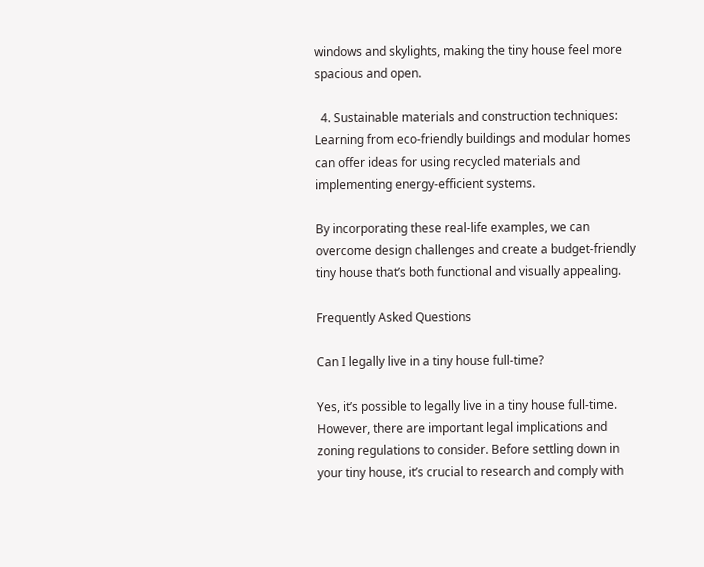windows and skylights, making the tiny house feel more spacious and open.

  4. Sustainable materials and construction techniques: Learning from eco-friendly buildings and modular homes can offer ideas for using recycled materials and implementing energy-efficient systems.

By incorporating these real-life examples, we can overcome design challenges and create a budget-friendly tiny house that’s both functional and visually appealing.

Frequently Asked Questions

Can I legally live in a tiny house full-time?

Yes, it’s possible to legally live in a tiny house full-time. However, there are important legal implications and zoning regulations to consider. Before settling down in your tiny house, it’s crucial to research and comply with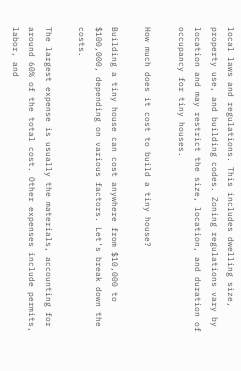local laws and regulations. This includes dwelling size, property use, and building codes. Zoning regulations vary by location and may restrict the size, location, and duration of occupancy for tiny houses.

How much does it cost to build a tiny house?

Building a tiny house can cost anywhere from $10,000 to $100,000, depending on various factors. Let’s break down the costs.

The largest expense is usually the materials, accounting for around 60% of the total cost. Other expenses include permits, labor, and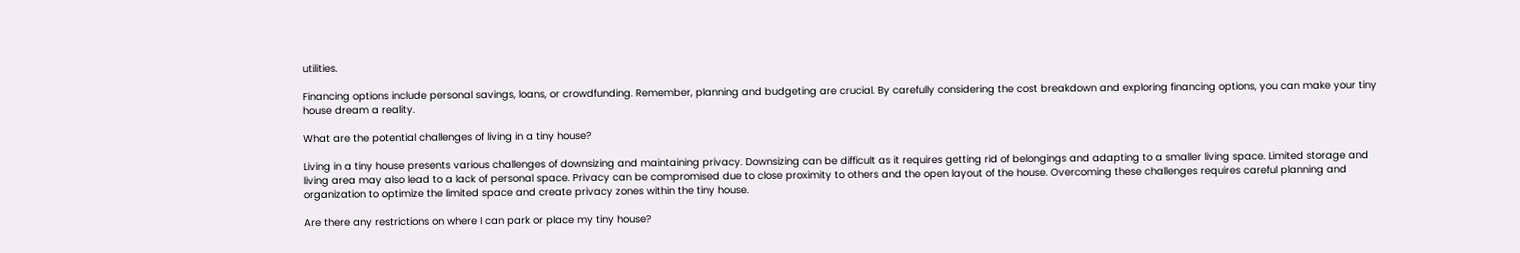utilities.

Financing options include personal savings, loans, or crowdfunding. Remember, planning and budgeting are crucial. By carefully considering the cost breakdown and exploring financing options, you can make your tiny house dream a reality.

What are the potential challenges of living in a tiny house?

Living in a tiny house presents various challenges of downsizing and maintaining privacy. Downsizing can be difficult as it requires getting rid of belongings and adapting to a smaller living space. Limited storage and living area may also lead to a lack of personal space. Privacy can be compromised due to close proximity to others and the open layout of the house. Overcoming these challenges requires careful planning and organization to optimize the limited space and create privacy zones within the tiny house.

Are there any restrictions on where I can park or place my tiny house?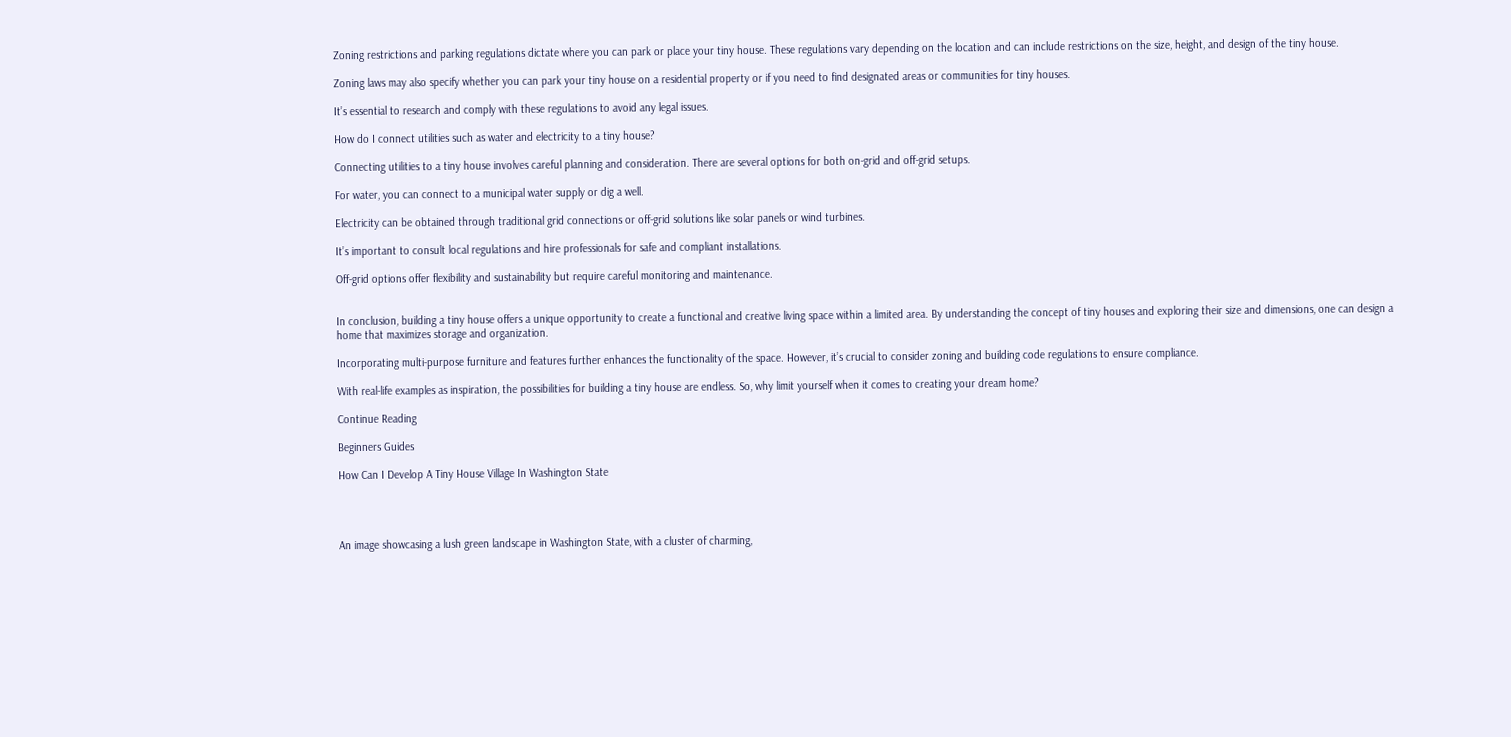Zoning restrictions and parking regulations dictate where you can park or place your tiny house. These regulations vary depending on the location and can include restrictions on the size, height, and design of the tiny house.

Zoning laws may also specify whether you can park your tiny house on a residential property or if you need to find designated areas or communities for tiny houses.

It’s essential to research and comply with these regulations to avoid any legal issues.

How do I connect utilities such as water and electricity to a tiny house?

Connecting utilities to a tiny house involves careful planning and consideration. There are several options for both on-grid and off-grid setups.

For water, you can connect to a municipal water supply or dig a well.

Electricity can be obtained through traditional grid connections or off-grid solutions like solar panels or wind turbines.

It’s important to consult local regulations and hire professionals for safe and compliant installations.

Off-grid options offer flexibility and sustainability but require careful monitoring and maintenance.


In conclusion, building a tiny house offers a unique opportunity to create a functional and creative living space within a limited area. By understanding the concept of tiny houses and exploring their size and dimensions, one can design a home that maximizes storage and organization.

Incorporating multi-purpose furniture and features further enhances the functionality of the space. However, it’s crucial to consider zoning and building code regulations to ensure compliance.

With real-life examples as inspiration, the possibilities for building a tiny house are endless. So, why limit yourself when it comes to creating your dream home?

Continue Reading

Beginners Guides

How Can I Develop A Tiny House Village In Washington State




An image showcasing a lush green landscape in Washington State, with a cluster of charming,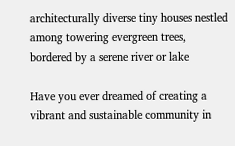architecturally diverse tiny houses nestled among towering evergreen trees, bordered by a serene river or lake

Have you ever dreamed of creating a vibrant and sustainable community in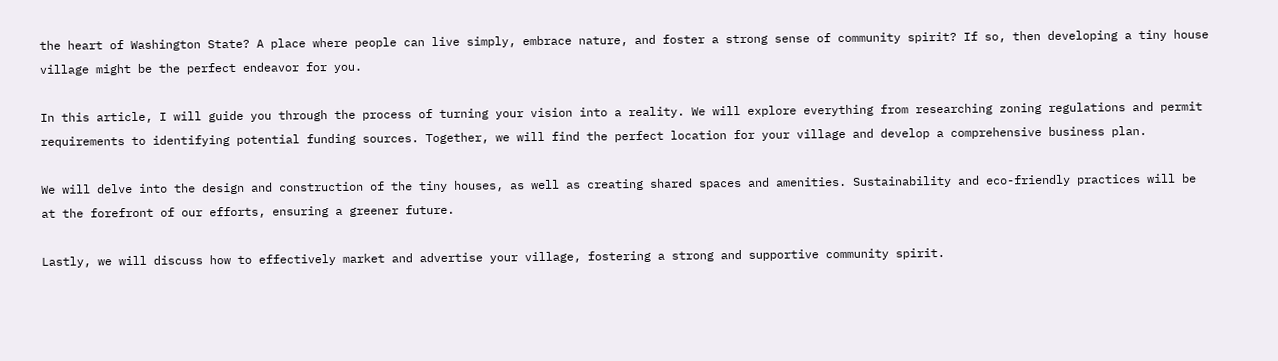the heart of Washington State? A place where people can live simply, embrace nature, and foster a strong sense of community spirit? If so, then developing a tiny house village might be the perfect endeavor for you.

In this article, I will guide you through the process of turning your vision into a reality. We will explore everything from researching zoning regulations and permit requirements to identifying potential funding sources. Together, we will find the perfect location for your village and develop a comprehensive business plan.

We will delve into the design and construction of the tiny houses, as well as creating shared spaces and amenities. Sustainability and eco-friendly practices will be at the forefront of our efforts, ensuring a greener future.

Lastly, we will discuss how to effectively market and advertise your village, fostering a strong and supportive community spirit.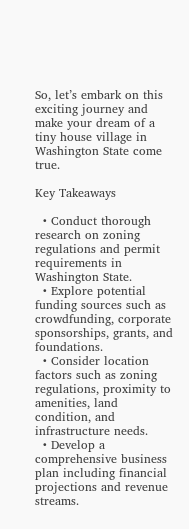So, let’s embark on this exciting journey and make your dream of a tiny house village in Washington State come true.

Key Takeaways

  • Conduct thorough research on zoning regulations and permit requirements in Washington State.
  • Explore potential funding sources such as crowdfunding, corporate sponsorships, grants, and foundations.
  • Consider location factors such as zoning regulations, proximity to amenities, land condition, and infrastructure needs.
  • Develop a comprehensive business plan including financial projections and revenue streams.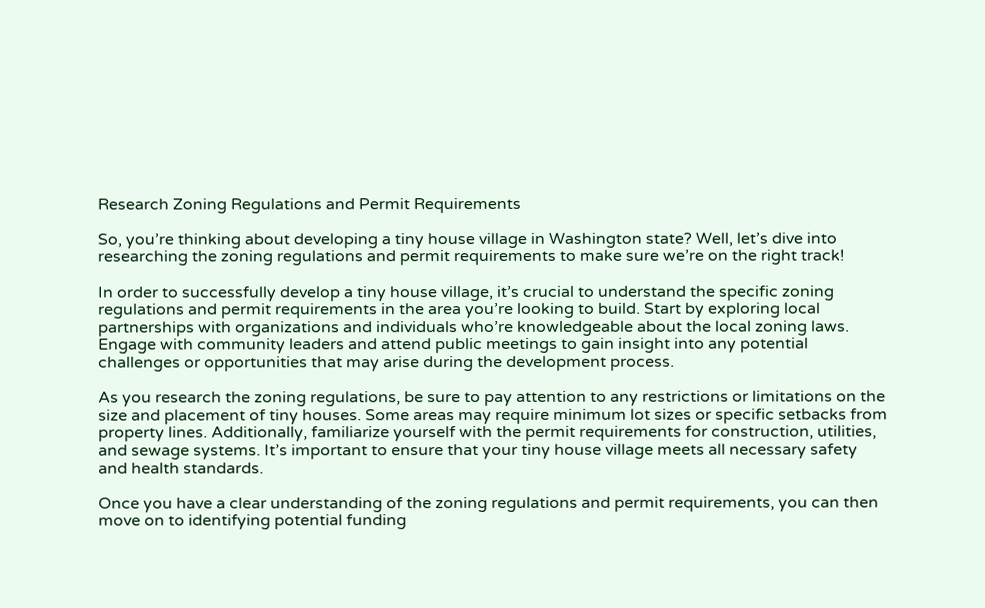Research Zoning Regulations and Permit Requirements

So, you’re thinking about developing a tiny house village in Washington state? Well, let’s dive into researching the zoning regulations and permit requirements to make sure we’re on the right track!

In order to successfully develop a tiny house village, it’s crucial to understand the specific zoning regulations and permit requirements in the area you’re looking to build. Start by exploring local partnerships with organizations and individuals who’re knowledgeable about the local zoning laws. Engage with community leaders and attend public meetings to gain insight into any potential challenges or opportunities that may arise during the development process.

As you research the zoning regulations, be sure to pay attention to any restrictions or limitations on the size and placement of tiny houses. Some areas may require minimum lot sizes or specific setbacks from property lines. Additionally, familiarize yourself with the permit requirements for construction, utilities, and sewage systems. It’s important to ensure that your tiny house village meets all necessary safety and health standards.

Once you have a clear understanding of the zoning regulations and permit requirements, you can then move on to identifying potential funding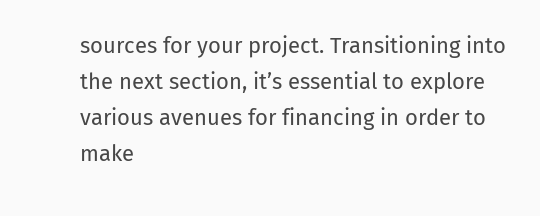sources for your project. Transitioning into the next section, it’s essential to explore various avenues for financing in order to make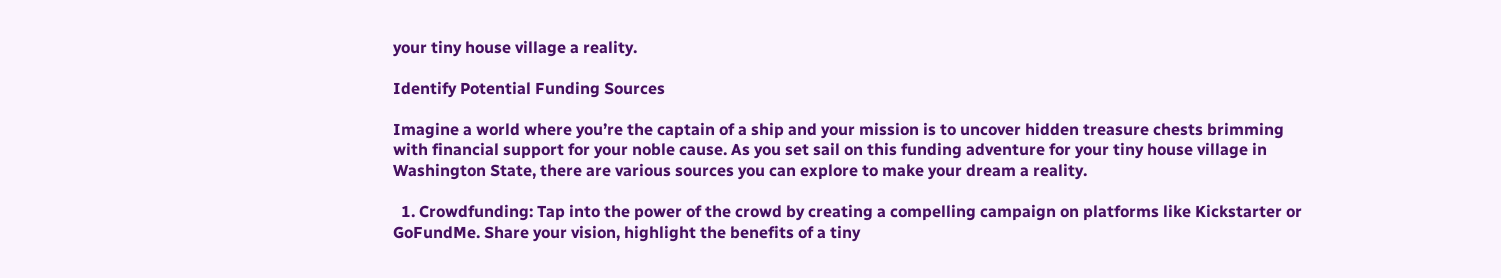your tiny house village a reality.

Identify Potential Funding Sources

Imagine a world where you’re the captain of a ship and your mission is to uncover hidden treasure chests brimming with financial support for your noble cause. As you set sail on this funding adventure for your tiny house village in Washington State, there are various sources you can explore to make your dream a reality.

  1. Crowdfunding: Tap into the power of the crowd by creating a compelling campaign on platforms like Kickstarter or GoFundMe. Share your vision, highlight the benefits of a tiny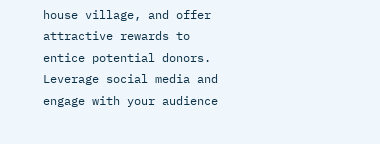house village, and offer attractive rewards to entice potential donors. Leverage social media and engage with your audience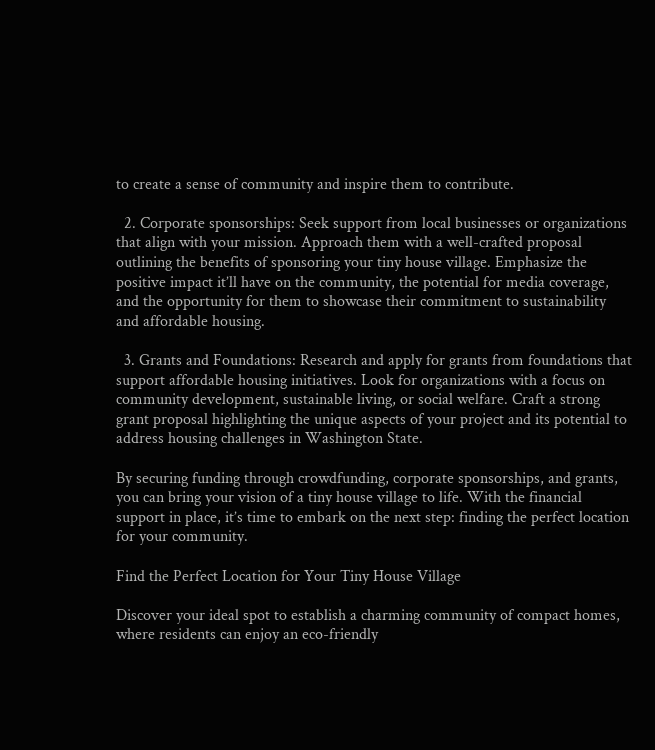to create a sense of community and inspire them to contribute.

  2. Corporate sponsorships: Seek support from local businesses or organizations that align with your mission. Approach them with a well-crafted proposal outlining the benefits of sponsoring your tiny house village. Emphasize the positive impact it’ll have on the community, the potential for media coverage, and the opportunity for them to showcase their commitment to sustainability and affordable housing.

  3. Grants and Foundations: Research and apply for grants from foundations that support affordable housing initiatives. Look for organizations with a focus on community development, sustainable living, or social welfare. Craft a strong grant proposal highlighting the unique aspects of your project and its potential to address housing challenges in Washington State.

By securing funding through crowdfunding, corporate sponsorships, and grants, you can bring your vision of a tiny house village to life. With the financial support in place, it’s time to embark on the next step: finding the perfect location for your community.

Find the Perfect Location for Your Tiny House Village

Discover your ideal spot to establish a charming community of compact homes, where residents can enjoy an eco-friendly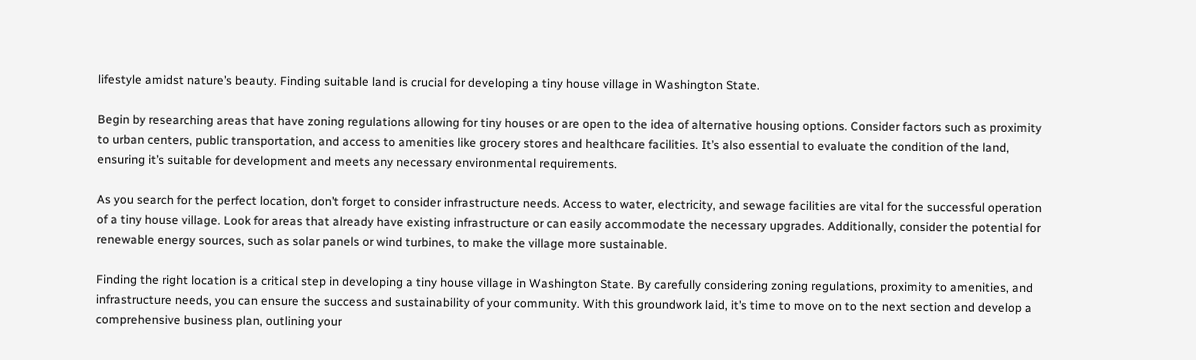lifestyle amidst nature’s beauty. Finding suitable land is crucial for developing a tiny house village in Washington State.

Begin by researching areas that have zoning regulations allowing for tiny houses or are open to the idea of alternative housing options. Consider factors such as proximity to urban centers, public transportation, and access to amenities like grocery stores and healthcare facilities. It’s also essential to evaluate the condition of the land, ensuring it’s suitable for development and meets any necessary environmental requirements.

As you search for the perfect location, don’t forget to consider infrastructure needs. Access to water, electricity, and sewage facilities are vital for the successful operation of a tiny house village. Look for areas that already have existing infrastructure or can easily accommodate the necessary upgrades. Additionally, consider the potential for renewable energy sources, such as solar panels or wind turbines, to make the village more sustainable.

Finding the right location is a critical step in developing a tiny house village in Washington State. By carefully considering zoning regulations, proximity to amenities, and infrastructure needs, you can ensure the success and sustainability of your community. With this groundwork laid, it’s time to move on to the next section and develop a comprehensive business plan, outlining your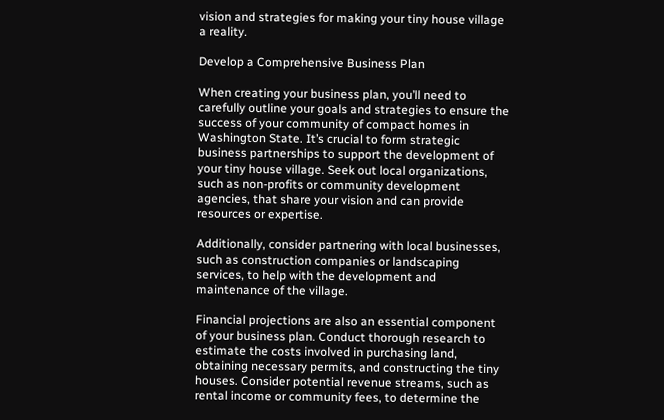vision and strategies for making your tiny house village a reality.

Develop a Comprehensive Business Plan

When creating your business plan, you’ll need to carefully outline your goals and strategies to ensure the success of your community of compact homes in Washington State. It’s crucial to form strategic business partnerships to support the development of your tiny house village. Seek out local organizations, such as non-profits or community development agencies, that share your vision and can provide resources or expertise.

Additionally, consider partnering with local businesses, such as construction companies or landscaping services, to help with the development and maintenance of the village.

Financial projections are also an essential component of your business plan. Conduct thorough research to estimate the costs involved in purchasing land, obtaining necessary permits, and constructing the tiny houses. Consider potential revenue streams, such as rental income or community fees, to determine the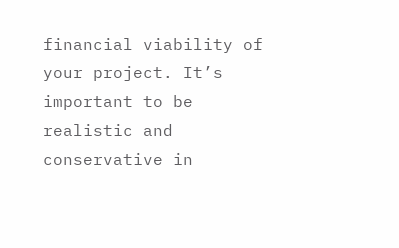financial viability of your project. It’s important to be realistic and conservative in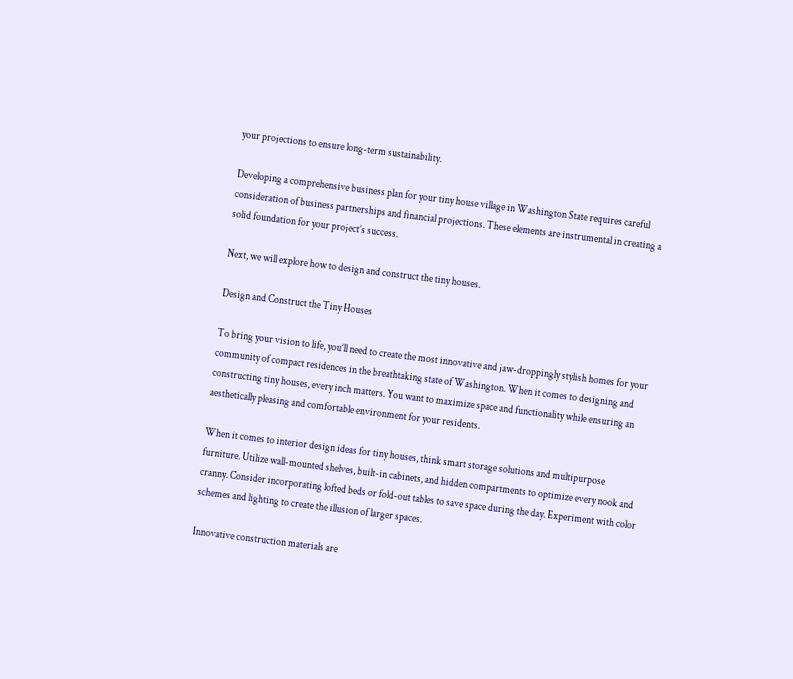your projections to ensure long-term sustainability.

Developing a comprehensive business plan for your tiny house village in Washington State requires careful consideration of business partnerships and financial projections. These elements are instrumental in creating a solid foundation for your project’s success.

Next, we will explore how to design and construct the tiny houses.

Design and Construct the Tiny Houses

To bring your vision to life, you’ll need to create the most innovative and jaw-droppingly stylish homes for your community of compact residences in the breathtaking state of Washington. When it comes to designing and constructing tiny houses, every inch matters. You want to maximize space and functionality while ensuring an aesthetically pleasing and comfortable environment for your residents.

When it comes to interior design ideas for tiny houses, think smart storage solutions and multipurpose furniture. Utilize wall-mounted shelves, built-in cabinets, and hidden compartments to optimize every nook and cranny. Consider incorporating lofted beds or fold-out tables to save space during the day. Experiment with color schemes and lighting to create the illusion of larger spaces.

Innovative construction materials are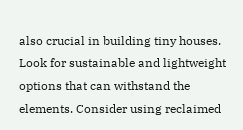also crucial in building tiny houses. Look for sustainable and lightweight options that can withstand the elements. Consider using reclaimed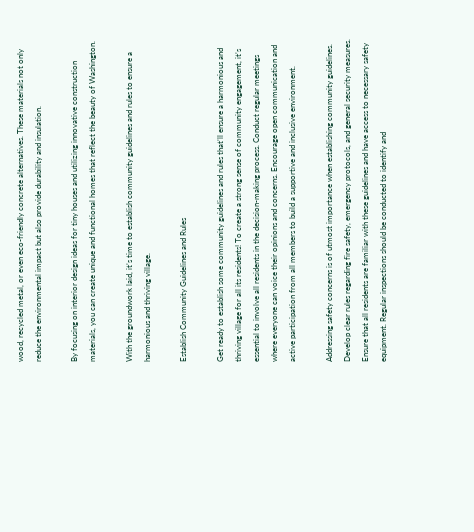wood, recycled metal, or even eco-friendly concrete alternatives. These materials not only reduce the environmental impact but also provide durability and insulation.

By focusing on interior design ideas for tiny houses and utilizing innovative construction materials, you can create unique and functional homes that reflect the beauty of Washington.

With the groundwork laid, it’s time to establish community guidelines and rules to ensure a harmonious and thriving village.

Establish Community Guidelines and Rules

Get ready to establish some community guidelines and rules that’ll ensure a harmonious and thriving village for all its residents! To create a strong sense of community engagement, it’s essential to involve all residents in the decision-making process. Conduct regular meetings where everyone can voice their opinions and concerns. Encourage open communication and active participation from all members to build a supportive and inclusive environment.

Addressing safety concerns is of utmost importance when establishing community guidelines. Develop clear rules regarding fire safety, emergency protocols, and general security measures. Ensure that all residents are familiar with these guidelines and have access to necessary safety equipment. Regular inspections should be conducted to identify and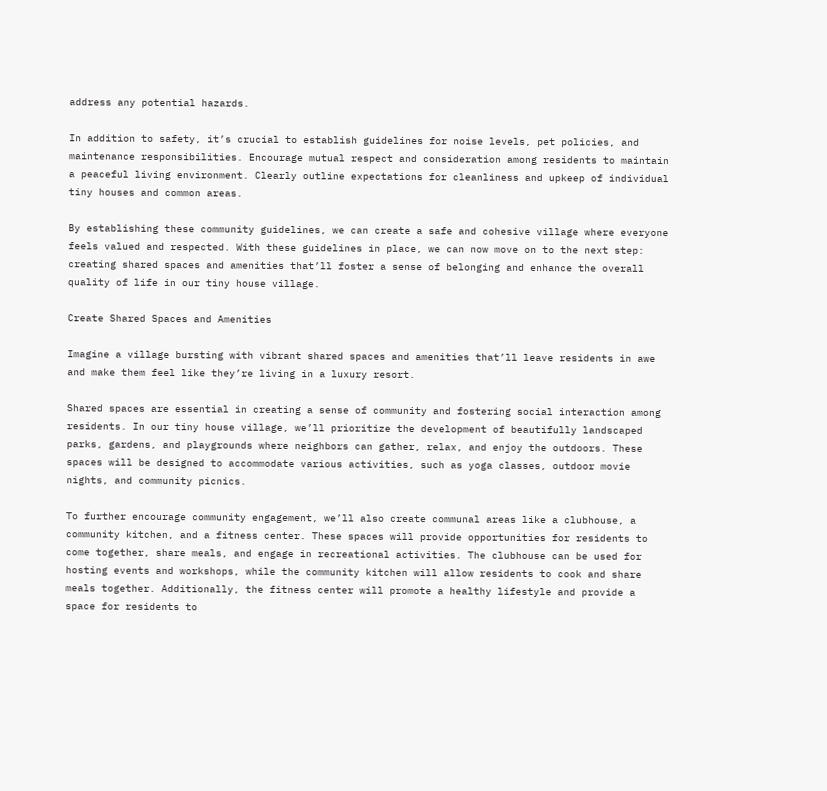address any potential hazards.

In addition to safety, it’s crucial to establish guidelines for noise levels, pet policies, and maintenance responsibilities. Encourage mutual respect and consideration among residents to maintain a peaceful living environment. Clearly outline expectations for cleanliness and upkeep of individual tiny houses and common areas.

By establishing these community guidelines, we can create a safe and cohesive village where everyone feels valued and respected. With these guidelines in place, we can now move on to the next step: creating shared spaces and amenities that’ll foster a sense of belonging and enhance the overall quality of life in our tiny house village.

Create Shared Spaces and Amenities

Imagine a village bursting with vibrant shared spaces and amenities that’ll leave residents in awe and make them feel like they’re living in a luxury resort.

Shared spaces are essential in creating a sense of community and fostering social interaction among residents. In our tiny house village, we’ll prioritize the development of beautifully landscaped parks, gardens, and playgrounds where neighbors can gather, relax, and enjoy the outdoors. These spaces will be designed to accommodate various activities, such as yoga classes, outdoor movie nights, and community picnics.

To further encourage community engagement, we’ll also create communal areas like a clubhouse, a community kitchen, and a fitness center. These spaces will provide opportunities for residents to come together, share meals, and engage in recreational activities. The clubhouse can be used for hosting events and workshops, while the community kitchen will allow residents to cook and share meals together. Additionally, the fitness center will promote a healthy lifestyle and provide a space for residents to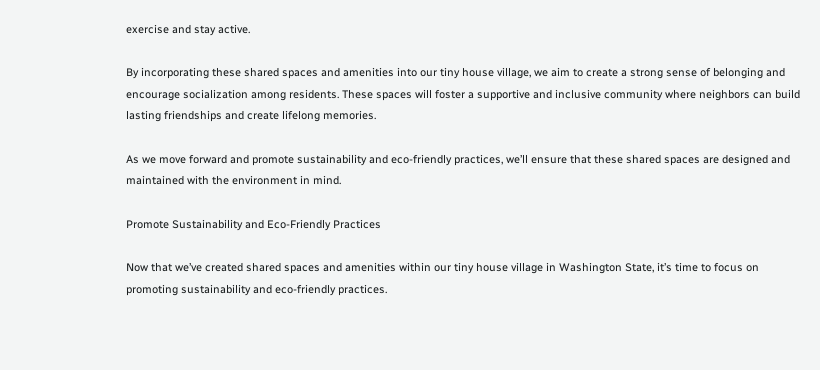exercise and stay active.

By incorporating these shared spaces and amenities into our tiny house village, we aim to create a strong sense of belonging and encourage socialization among residents. These spaces will foster a supportive and inclusive community where neighbors can build lasting friendships and create lifelong memories.

As we move forward and promote sustainability and eco-friendly practices, we’ll ensure that these shared spaces are designed and maintained with the environment in mind.

Promote Sustainability and Eco-Friendly Practices

Now that we’ve created shared spaces and amenities within our tiny house village in Washington State, it’s time to focus on promoting sustainability and eco-friendly practices.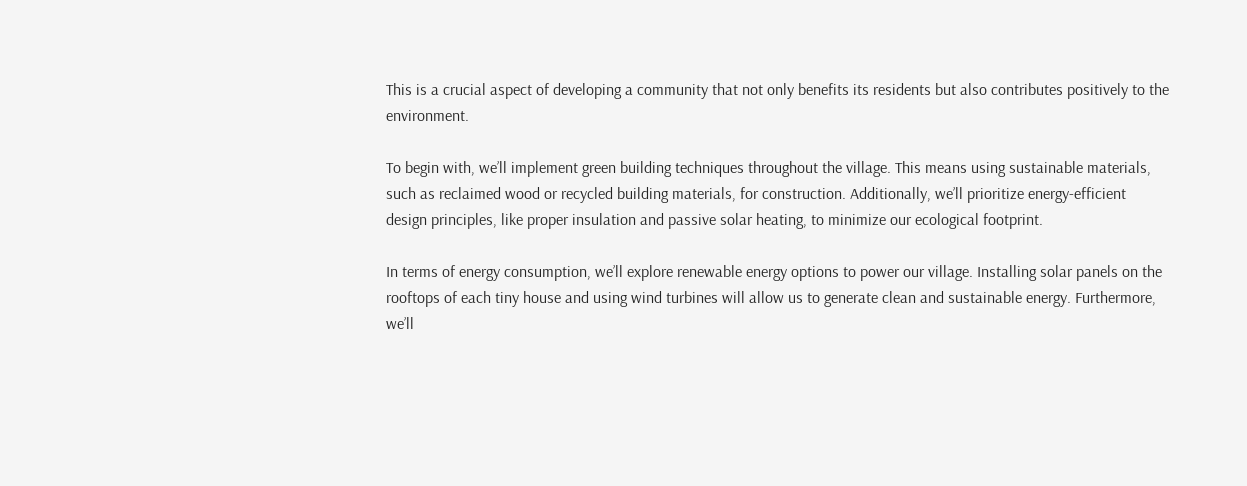This is a crucial aspect of developing a community that not only benefits its residents but also contributes positively to the environment.

To begin with, we’ll implement green building techniques throughout the village. This means using sustainable materials, such as reclaimed wood or recycled building materials, for construction. Additionally, we’ll prioritize energy-efficient design principles, like proper insulation and passive solar heating, to minimize our ecological footprint.

In terms of energy consumption, we’ll explore renewable energy options to power our village. Installing solar panels on the rooftops of each tiny house and using wind turbines will allow us to generate clean and sustainable energy. Furthermore, we’ll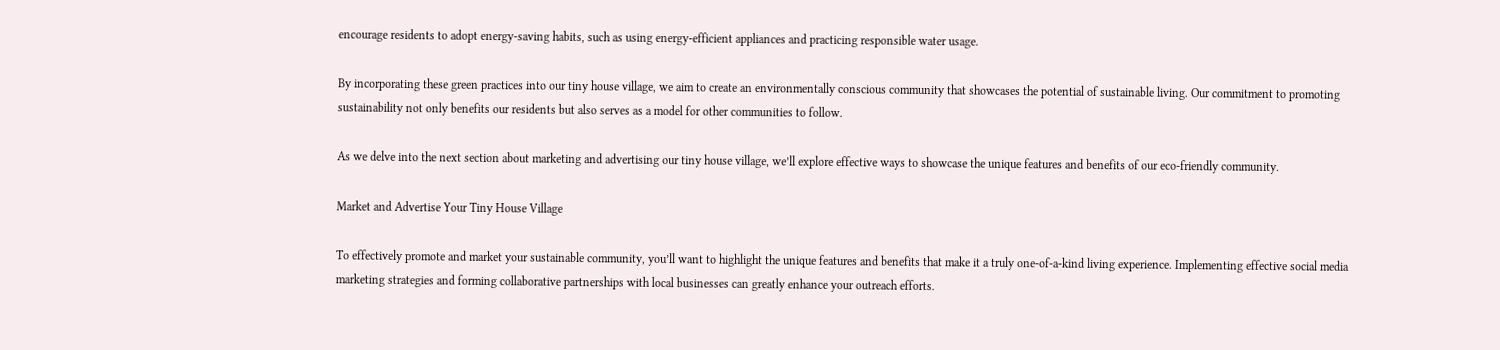encourage residents to adopt energy-saving habits, such as using energy-efficient appliances and practicing responsible water usage.

By incorporating these green practices into our tiny house village, we aim to create an environmentally conscious community that showcases the potential of sustainable living. Our commitment to promoting sustainability not only benefits our residents but also serves as a model for other communities to follow.

As we delve into the next section about marketing and advertising our tiny house village, we’ll explore effective ways to showcase the unique features and benefits of our eco-friendly community.

Market and Advertise Your Tiny House Village

To effectively promote and market your sustainable community, you’ll want to highlight the unique features and benefits that make it a truly one-of-a-kind living experience. Implementing effective social media marketing strategies and forming collaborative partnerships with local businesses can greatly enhance your outreach efforts.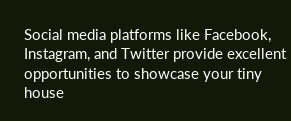Social media platforms like Facebook, Instagram, and Twitter provide excellent opportunities to showcase your tiny house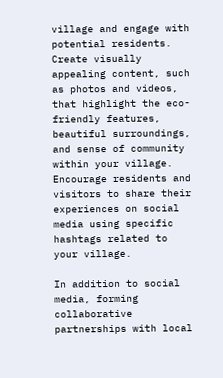village and engage with potential residents. Create visually appealing content, such as photos and videos, that highlight the eco-friendly features, beautiful surroundings, and sense of community within your village. Encourage residents and visitors to share their experiences on social media using specific hashtags related to your village.

In addition to social media, forming collaborative partnerships with local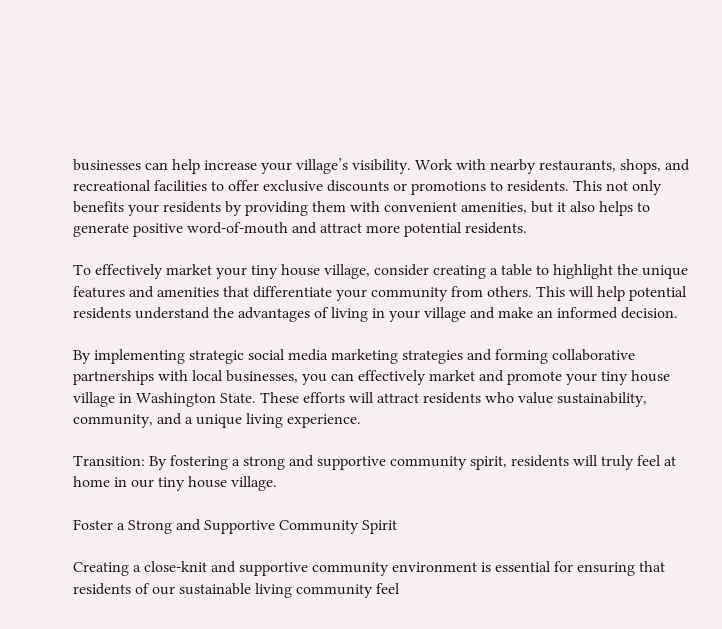businesses can help increase your village’s visibility. Work with nearby restaurants, shops, and recreational facilities to offer exclusive discounts or promotions to residents. This not only benefits your residents by providing them with convenient amenities, but it also helps to generate positive word-of-mouth and attract more potential residents.

To effectively market your tiny house village, consider creating a table to highlight the unique features and amenities that differentiate your community from others. This will help potential residents understand the advantages of living in your village and make an informed decision.

By implementing strategic social media marketing strategies and forming collaborative partnerships with local businesses, you can effectively market and promote your tiny house village in Washington State. These efforts will attract residents who value sustainability, community, and a unique living experience.

Transition: By fostering a strong and supportive community spirit, residents will truly feel at home in our tiny house village.

Foster a Strong and Supportive Community Spirit

Creating a close-knit and supportive community environment is essential for ensuring that residents of our sustainable living community feel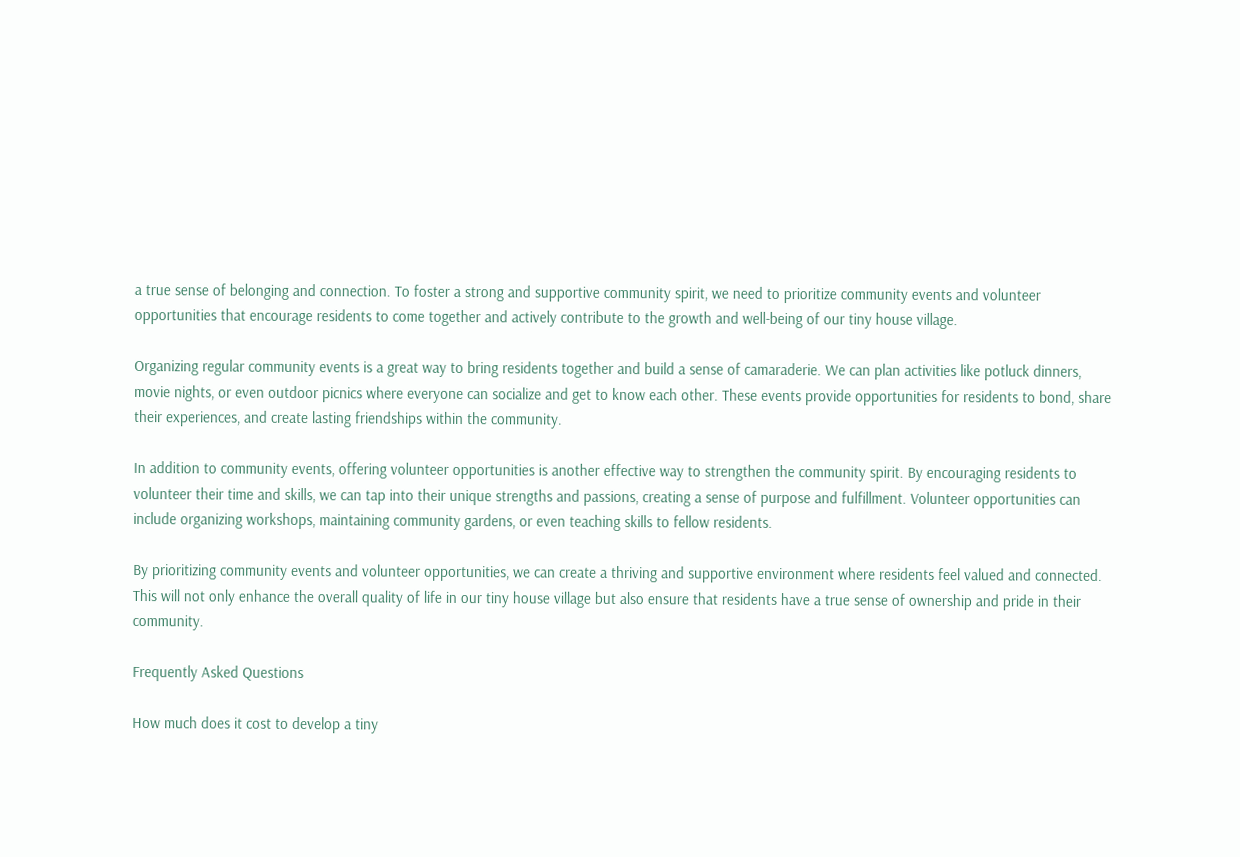a true sense of belonging and connection. To foster a strong and supportive community spirit, we need to prioritize community events and volunteer opportunities that encourage residents to come together and actively contribute to the growth and well-being of our tiny house village.

Organizing regular community events is a great way to bring residents together and build a sense of camaraderie. We can plan activities like potluck dinners, movie nights, or even outdoor picnics where everyone can socialize and get to know each other. These events provide opportunities for residents to bond, share their experiences, and create lasting friendships within the community.

In addition to community events, offering volunteer opportunities is another effective way to strengthen the community spirit. By encouraging residents to volunteer their time and skills, we can tap into their unique strengths and passions, creating a sense of purpose and fulfillment. Volunteer opportunities can include organizing workshops, maintaining community gardens, or even teaching skills to fellow residents.

By prioritizing community events and volunteer opportunities, we can create a thriving and supportive environment where residents feel valued and connected. This will not only enhance the overall quality of life in our tiny house village but also ensure that residents have a true sense of ownership and pride in their community.

Frequently Asked Questions

How much does it cost to develop a tiny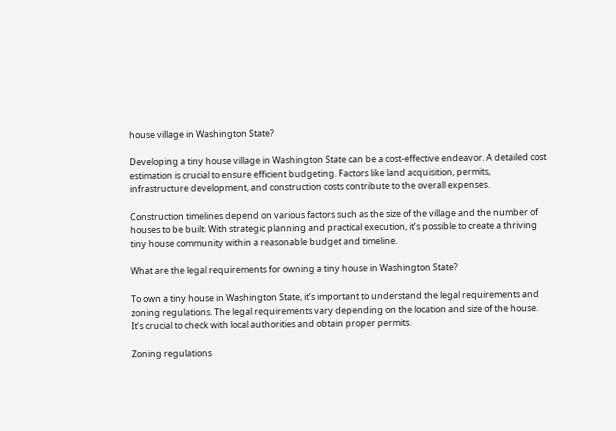house village in Washington State?

Developing a tiny house village in Washington State can be a cost-effective endeavor. A detailed cost estimation is crucial to ensure efficient budgeting. Factors like land acquisition, permits, infrastructure development, and construction costs contribute to the overall expenses.

Construction timelines depend on various factors such as the size of the village and the number of houses to be built. With strategic planning and practical execution, it’s possible to create a thriving tiny house community within a reasonable budget and timeline.

What are the legal requirements for owning a tiny house in Washington State?

To own a tiny house in Washington State, it’s important to understand the legal requirements and zoning regulations. The legal requirements vary depending on the location and size of the house. It’s crucial to check with local authorities and obtain proper permits.

Zoning regulations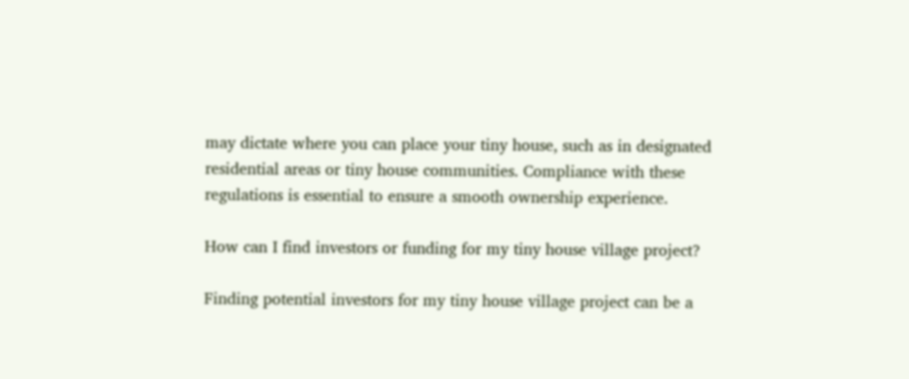may dictate where you can place your tiny house, such as in designated residential areas or tiny house communities. Compliance with these regulations is essential to ensure a smooth ownership experience.

How can I find investors or funding for my tiny house village project?

Finding potential investors for my tiny house village project can be a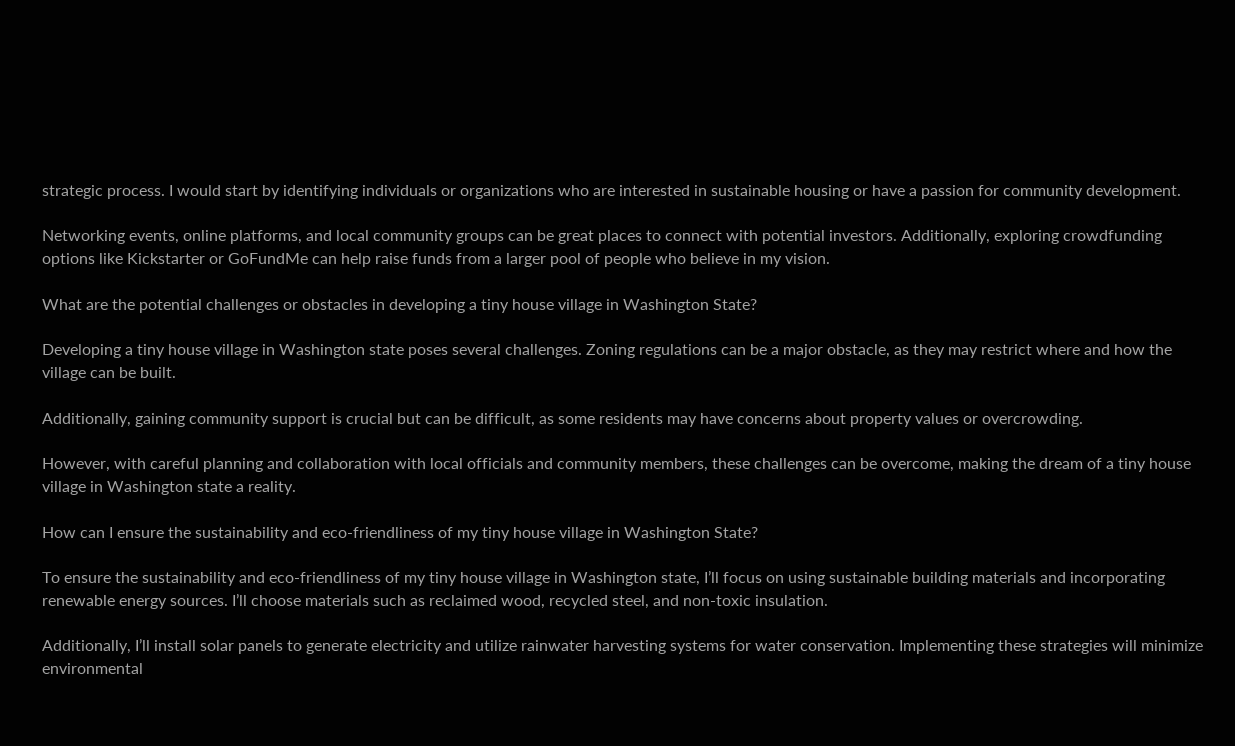strategic process. I would start by identifying individuals or organizations who are interested in sustainable housing or have a passion for community development.

Networking events, online platforms, and local community groups can be great places to connect with potential investors. Additionally, exploring crowdfunding options like Kickstarter or GoFundMe can help raise funds from a larger pool of people who believe in my vision.

What are the potential challenges or obstacles in developing a tiny house village in Washington State?

Developing a tiny house village in Washington state poses several challenges. Zoning regulations can be a major obstacle, as they may restrict where and how the village can be built.

Additionally, gaining community support is crucial but can be difficult, as some residents may have concerns about property values or overcrowding.

However, with careful planning and collaboration with local officials and community members, these challenges can be overcome, making the dream of a tiny house village in Washington state a reality.

How can I ensure the sustainability and eco-friendliness of my tiny house village in Washington State?

To ensure the sustainability and eco-friendliness of my tiny house village in Washington state, I’ll focus on using sustainable building materials and incorporating renewable energy sources. I’ll choose materials such as reclaimed wood, recycled steel, and non-toxic insulation.

Additionally, I’ll install solar panels to generate electricity and utilize rainwater harvesting systems for water conservation. Implementing these strategies will minimize environmental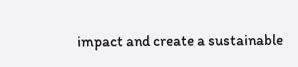impact and create a sustainable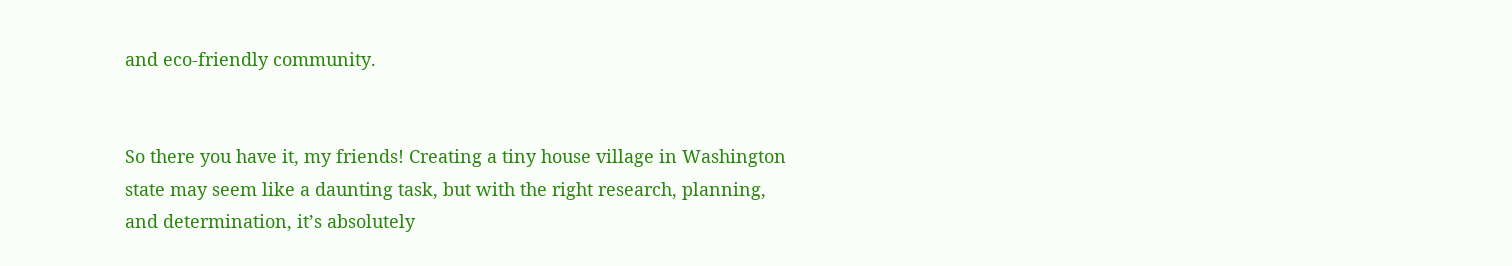and eco-friendly community.


So there you have it, my friends! Creating a tiny house village in Washington state may seem like a daunting task, but with the right research, planning, and determination, it’s absolutely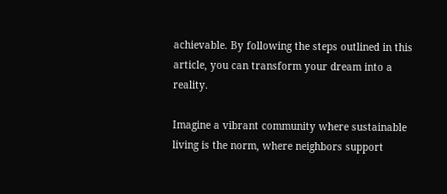achievable. By following the steps outlined in this article, you can transform your dream into a reality.

Imagine a vibrant community where sustainable living is the norm, where neighbors support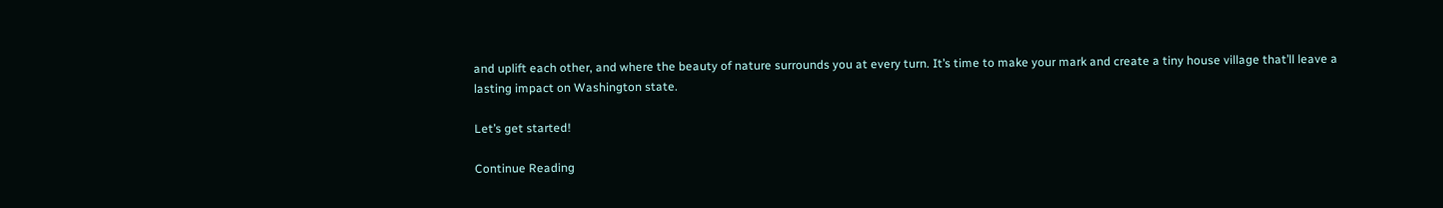and uplift each other, and where the beauty of nature surrounds you at every turn. It’s time to make your mark and create a tiny house village that’ll leave a lasting impact on Washington state.

Let’s get started!

Continue Reading